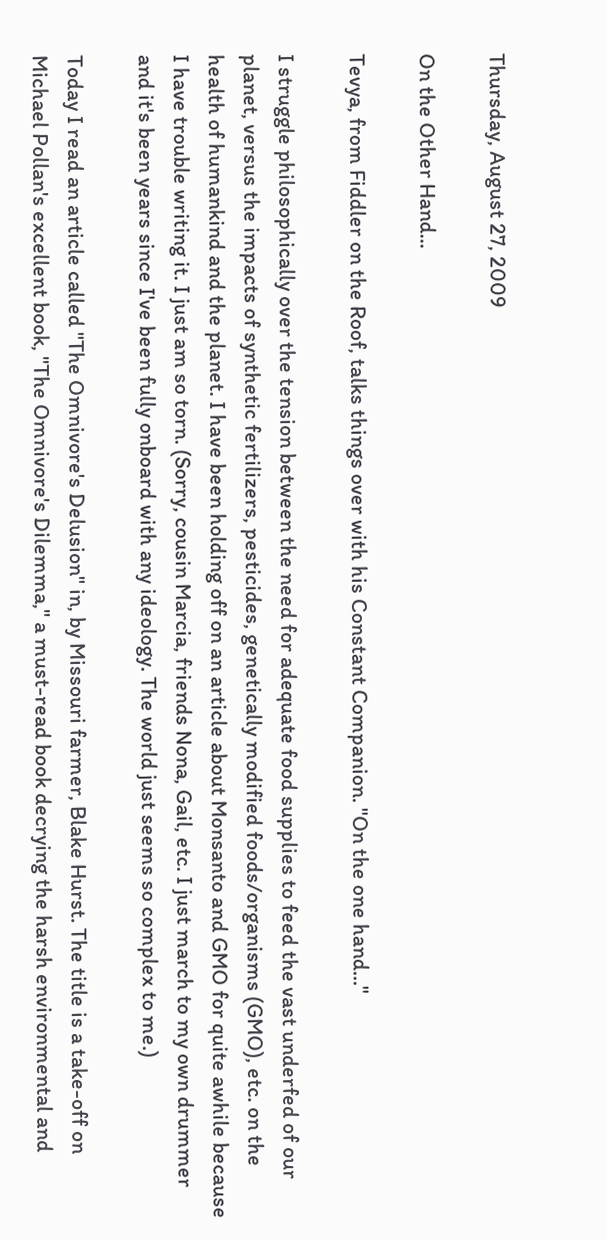Thursday, August 27, 2009

On the Other Hand...

Tevya, from Fiddler on the Roof, talks things over with his Constant Companion. "On the one hand..."

I struggle philosophically over the tension between the need for adequate food supplies to feed the vast underfed of our planet, versus the impacts of synthetic fertilizers, pesticides, genetically modified foods/organisms (GMO), etc. on the health of humankind and the planet. I have been holding off on an article about Monsanto and GMO for quite awhile because I have trouble writing it. I just am so torn. (Sorry, cousin Marcia, friends Nona, Gail, etc. I just march to my own drummer and it's been years since I've been fully onboard with any ideology. The world just seems so complex to me.)

Today I read an article called "The Omnivore's Delusion" in, by Missouri farmer, Blake Hurst. The title is a take-off on Michael Pollan's excellent book, "The Omnivore's Dilemma," a must-read book decrying the harsh environmental and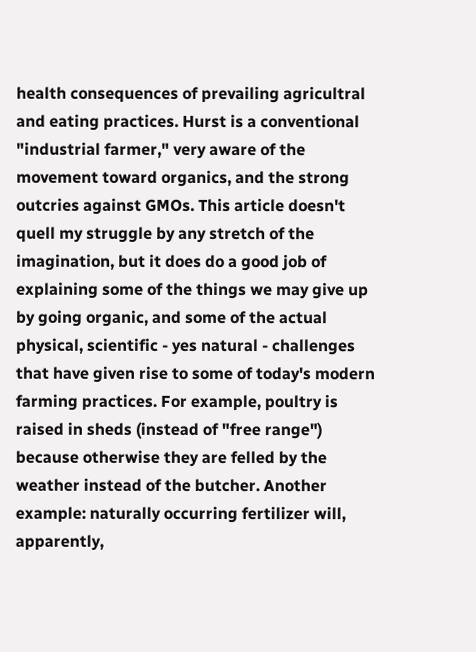health consequences of prevailing agricultral and eating practices. Hurst is a conventional "industrial farmer," very aware of the movement toward organics, and the strong outcries against GMOs. This article doesn't quell my struggle by any stretch of the imagination, but it does do a good job of explaining some of the things we may give up by going organic, and some of the actual physical, scientific - yes natural - challenges that have given rise to some of today's modern farming practices. For example, poultry is raised in sheds (instead of "free range") because otherwise they are felled by the weather instead of the butcher. Another example: naturally occurring fertilizer will, apparently,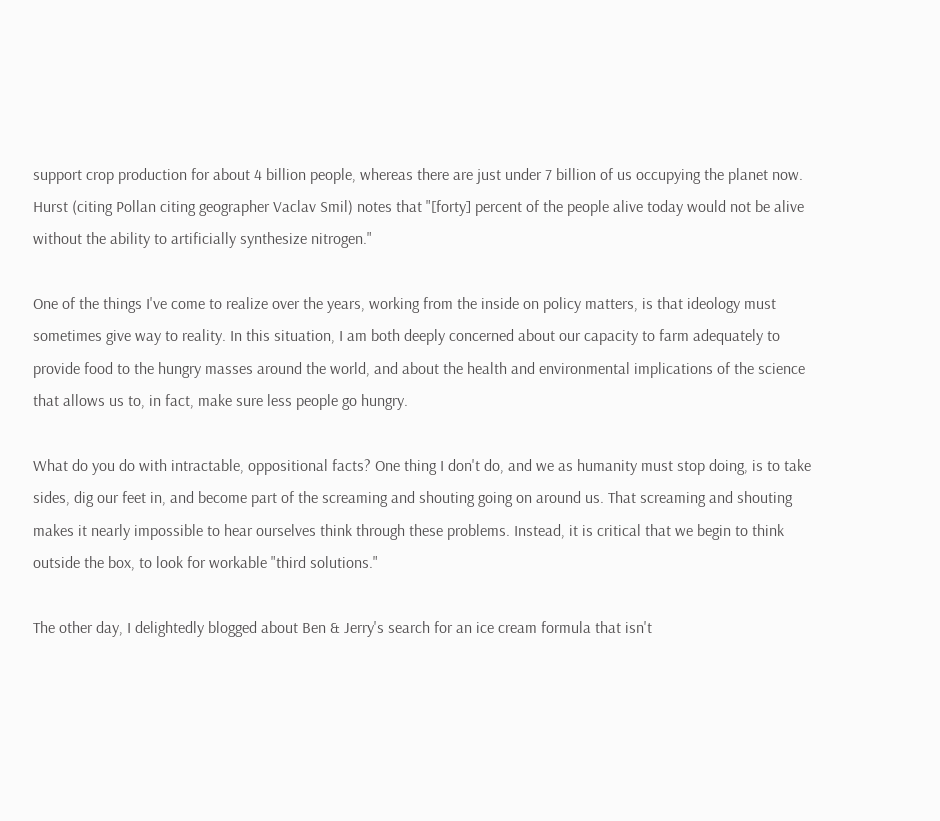support crop production for about 4 billion people, whereas there are just under 7 billion of us occupying the planet now. Hurst (citing Pollan citing geographer Vaclav Smil) notes that "[forty] percent of the people alive today would not be alive without the ability to artificially synthesize nitrogen."

One of the things I've come to realize over the years, working from the inside on policy matters, is that ideology must sometimes give way to reality. In this situation, I am both deeply concerned about our capacity to farm adequately to provide food to the hungry masses around the world, and about the health and environmental implications of the science that allows us to, in fact, make sure less people go hungry.

What do you do with intractable, oppositional facts? One thing I don't do, and we as humanity must stop doing, is to take sides, dig our feet in, and become part of the screaming and shouting going on around us. That screaming and shouting makes it nearly impossible to hear ourselves think through these problems. Instead, it is critical that we begin to think outside the box, to look for workable "third solutions."

The other day, I delightedly blogged about Ben & Jerry's search for an ice cream formula that isn't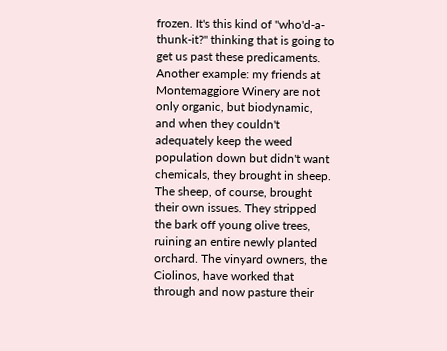frozen. It's this kind of "who'd-a-thunk-it?" thinking that is going to get us past these predicaments. Another example: my friends at Montemaggiore Winery are not only organic, but biodynamic, and when they couldn't adequately keep the weed population down but didn't want chemicals, they brought in sheep. The sheep, of course, brought their own issues. They stripped the bark off young olive trees, ruining an entire newly planted orchard. The vinyard owners, the Ciolinos, have worked that through and now pasture their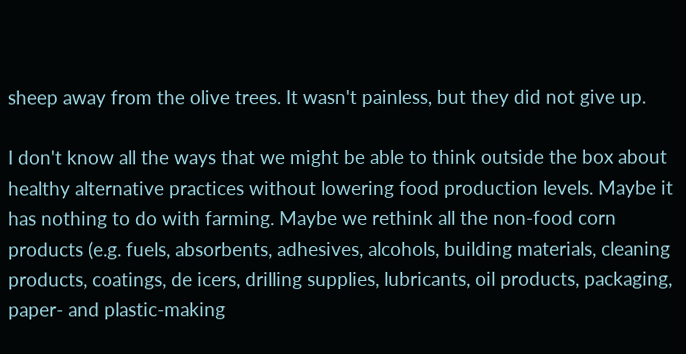sheep away from the olive trees. It wasn't painless, but they did not give up.

I don't know all the ways that we might be able to think outside the box about healthy alternative practices without lowering food production levels. Maybe it has nothing to do with farming. Maybe we rethink all the non-food corn products (e.g. fuels, absorbents, adhesives, alcohols, building materials, cleaning products, coatings, de icers, drilling supplies, lubricants, oil products, packaging, paper- and plastic-making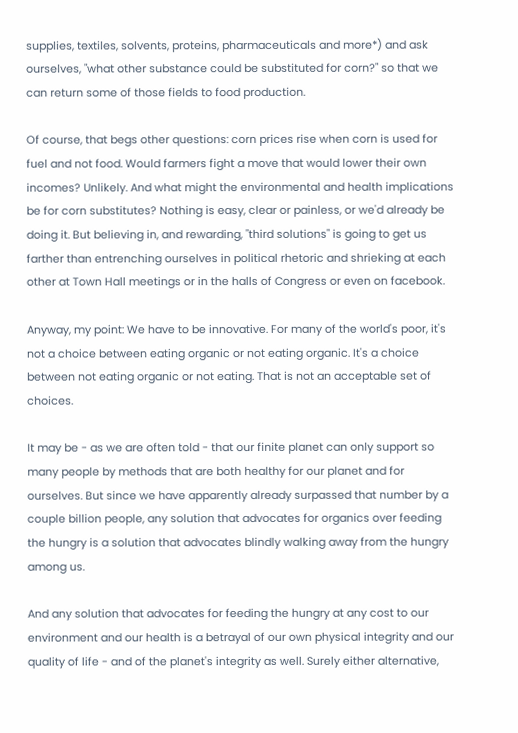supplies, textiles, solvents, proteins, pharmaceuticals and more*) and ask ourselves, "what other substance could be substituted for corn?" so that we can return some of those fields to food production.

Of course, that begs other questions: corn prices rise when corn is used for fuel and not food. Would farmers fight a move that would lower their own incomes? Unlikely. And what might the environmental and health implications be for corn substitutes? Nothing is easy, clear or painless, or we'd already be doing it. But believing in, and rewarding, "third solutions" is going to get us farther than entrenching ourselves in political rhetoric and shrieking at each other at Town Hall meetings or in the halls of Congress or even on facebook.

Anyway, my point: We have to be innovative. For many of the world's poor, it's not a choice between eating organic or not eating organic. It's a choice between not eating organic or not eating. That is not an acceptable set of choices.

It may be - as we are often told - that our finite planet can only support so many people by methods that are both healthy for our planet and for ourselves. But since we have apparently already surpassed that number by a couple billion people, any solution that advocates for organics over feeding the hungry is a solution that advocates blindly walking away from the hungry among us.

And any solution that advocates for feeding the hungry at any cost to our environment and our health is a betrayal of our own physical integrity and our quality of life - and of the planet's integrity as well. Surely either alternative,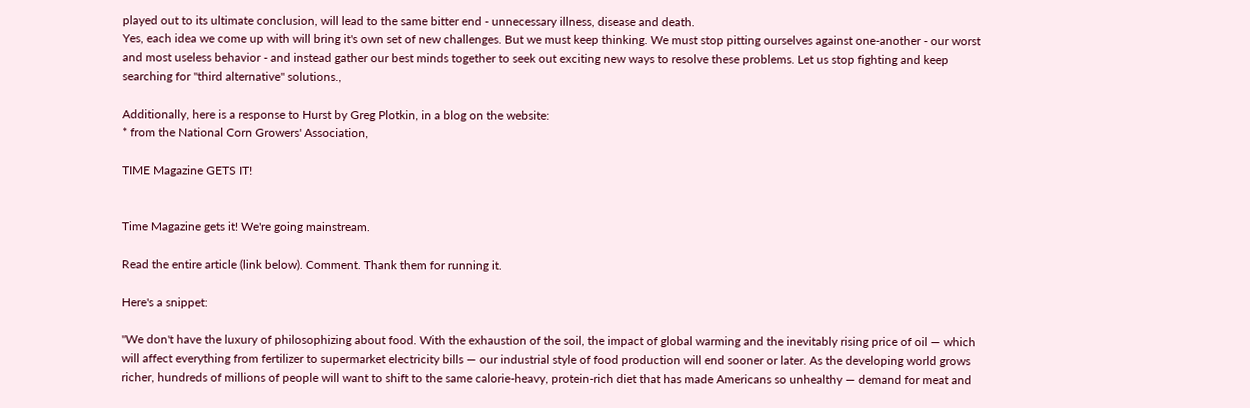played out to its ultimate conclusion, will lead to the same bitter end - unnecessary illness, disease and death.
Yes, each idea we come up with will bring it's own set of new challenges. But we must keep thinking. We must stop pitting ourselves against one-another - our worst and most useless behavior - and instead gather our best minds together to seek out exciting new ways to resolve these problems. Let us stop fighting and keep searching for "third alternative" solutions.,

Additionally, here is a response to Hurst by Greg Plotkin, in a blog on the website:
* from the National Corn Growers' Association,

TIME Magazine GETS IT!


Time Magazine gets it! We're going mainstream.

Read the entire article (link below). Comment. Thank them for running it.

Here's a snippet:

"We don't have the luxury of philosophizing about food. With the exhaustion of the soil, the impact of global warming and the inevitably rising price of oil — which will affect everything from fertilizer to supermarket electricity bills — our industrial style of food production will end sooner or later. As the developing world grows richer, hundreds of millions of people will want to shift to the same calorie-heavy, protein-rich diet that has made Americans so unhealthy — demand for meat and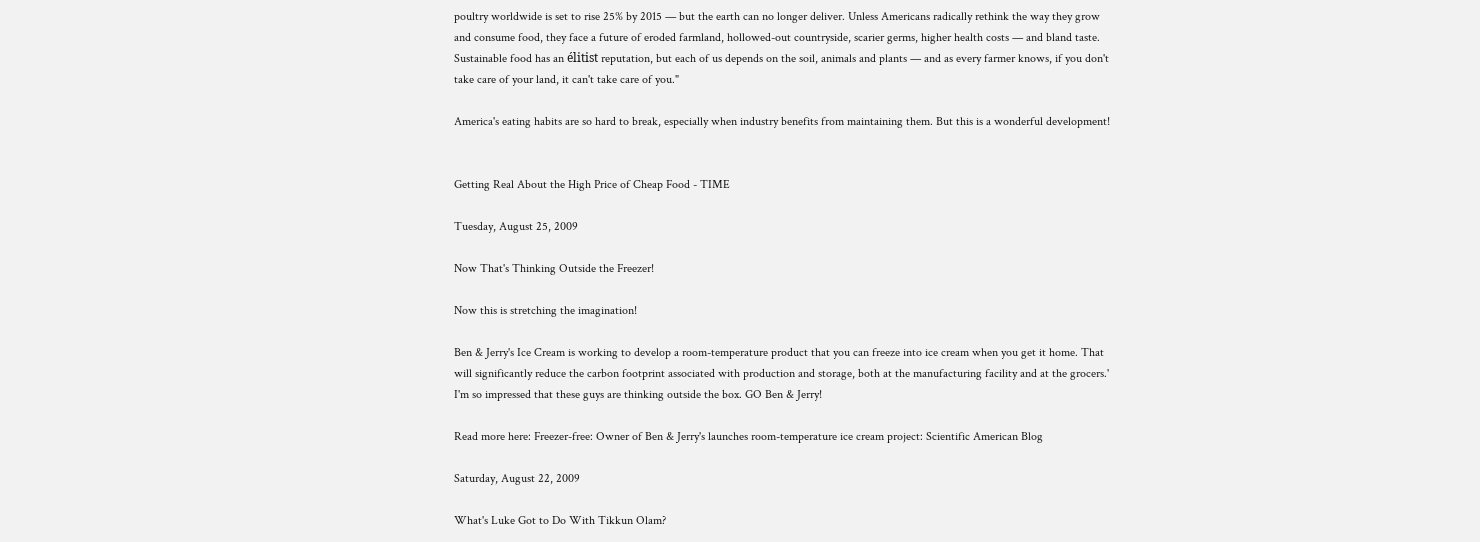poultry worldwide is set to rise 25% by 2015 — but the earth can no longer deliver. Unless Americans radically rethink the way they grow and consume food, they face a future of eroded farmland, hollowed-out countryside, scarier germs, higher health costs — and bland taste. Sustainable food has an élitist reputation, but each of us depends on the soil, animals and plants — and as every farmer knows, if you don't take care of your land, it can't take care of you."

America's eating habits are so hard to break, especially when industry benefits from maintaining them. But this is a wonderful development!


Getting Real About the High Price of Cheap Food - TIME

Tuesday, August 25, 2009

Now That's Thinking Outside the Freezer!

Now this is stretching the imagination!

Ben & Jerry's Ice Cream is working to develop a room-temperature product that you can freeze into ice cream when you get it home. That will significantly reduce the carbon footprint associated with production and storage, both at the manufacturing facility and at the grocers.' I'm so impressed that these guys are thinking outside the box. GO Ben & Jerry!

Read more here: Freezer-free: Owner of Ben & Jerry's launches room-temperature ice cream project: Scientific American Blog

Saturday, August 22, 2009

What's Luke Got to Do With Tikkun Olam?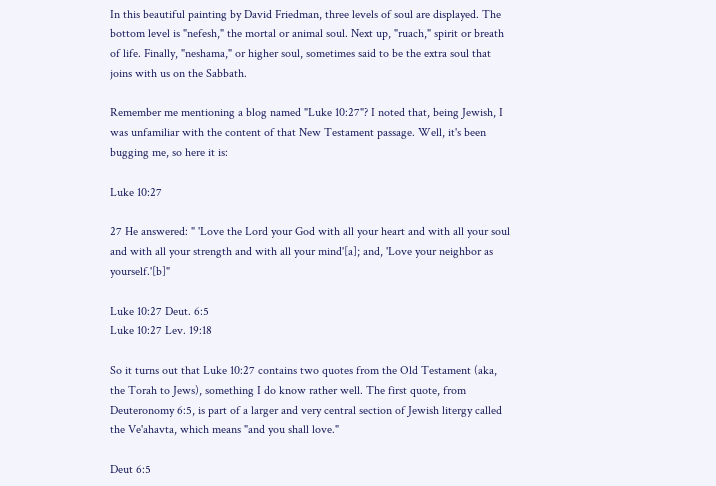In this beautiful painting by David Friedman, three levels of soul are displayed. The bottom level is "nefesh," the mortal or animal soul. Next up, "ruach," spirit or breath of life. Finally, "neshama," or higher soul, sometimes said to be the extra soul that joins with us on the Sabbath.

Remember me mentioning a blog named "Luke 10:27"? I noted that, being Jewish, I was unfamiliar with the content of that New Testament passage. Well, it's been bugging me, so here it is:

Luke 10:27

27 He answered: " 'Love the Lord your God with all your heart and with all your soul and with all your strength and with all your mind'[a]; and, 'Love your neighbor as yourself.'[b]"

Luke 10:27 Deut. 6:5
Luke 10:27 Lev. 19:18

So it turns out that Luke 10:27 contains two quotes from the Old Testament (aka, the Torah to Jews), something I do know rather well. The first quote, from Deuteronomy 6:5, is part of a larger and very central section of Jewish litergy called the Ve'ahavta, which means "and you shall love."

Deut 6:5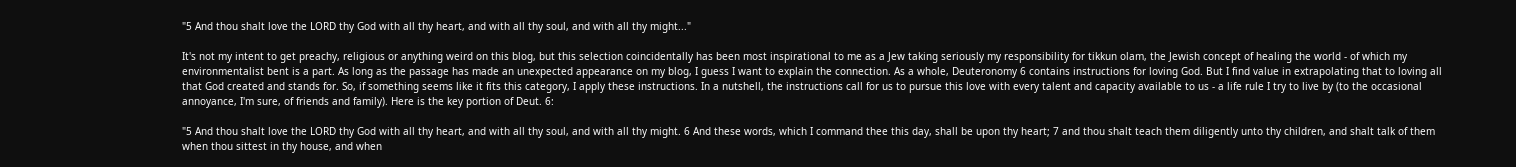"5 And thou shalt love the LORD thy God with all thy heart, and with all thy soul, and with all thy might..."

It's not my intent to get preachy, religious or anything weird on this blog, but this selection coincidentally has been most inspirational to me as a Jew taking seriously my responsibility for tikkun olam, the Jewish concept of healing the world - of which my environmentalist bent is a part. As long as the passage has made an unexpected appearance on my blog, I guess I want to explain the connection. As a whole, Deuteronomy 6 contains instructions for loving God. But I find value in extrapolating that to loving all that God created and stands for. So, if something seems like it fits this category, I apply these instructions. In a nutshell, the instructions call for us to pursue this love with every talent and capacity available to us - a life rule I try to live by (to the occasional annoyance, I'm sure, of friends and family). Here is the key portion of Deut. 6:

"5 And thou shalt love the LORD thy God with all thy heart, and with all thy soul, and with all thy might. 6 And these words, which I command thee this day, shall be upon thy heart; 7 and thou shalt teach them diligently unto thy children, and shalt talk of them when thou sittest in thy house, and when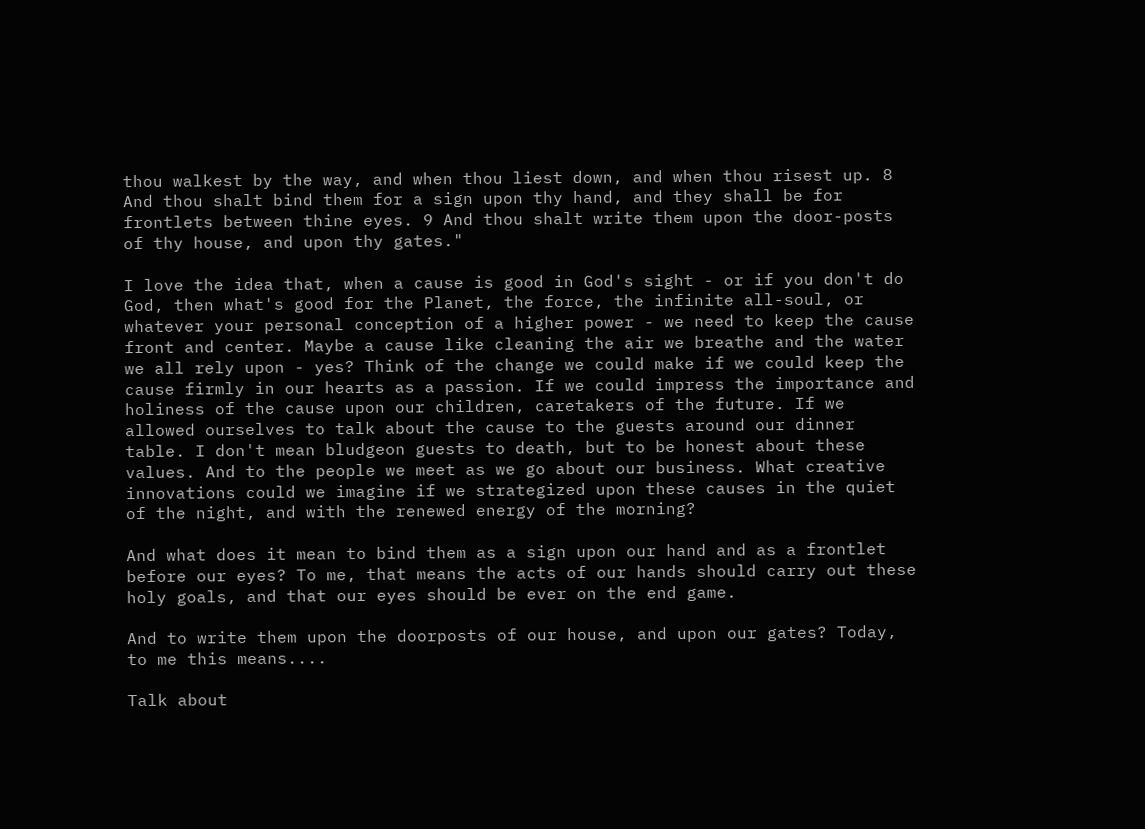thou walkest by the way, and when thou liest down, and when thou risest up. 8 And thou shalt bind them for a sign upon thy hand, and they shall be for frontlets between thine eyes. 9 And thou shalt write them upon the door-posts of thy house, and upon thy gates."

I love the idea that, when a cause is good in God's sight - or if you don't do God, then what's good for the Planet, the force, the infinite all-soul, or whatever your personal conception of a higher power - we need to keep the cause front and center. Maybe a cause like cleaning the air we breathe and the water we all rely upon - yes? Think of the change we could make if we could keep the cause firmly in our hearts as a passion. If we could impress the importance and holiness of the cause upon our children, caretakers of the future. If we allowed ourselves to talk about the cause to the guests around our dinner table. I don't mean bludgeon guests to death, but to be honest about these values. And to the people we meet as we go about our business. What creative innovations could we imagine if we strategized upon these causes in the quiet of the night, and with the renewed energy of the morning?

And what does it mean to bind them as a sign upon our hand and as a frontlet before our eyes? To me, that means the acts of our hands should carry out these holy goals, and that our eyes should be ever on the end game.

And to write them upon the doorposts of our house, and upon our gates? Today, to me this means....

Talk about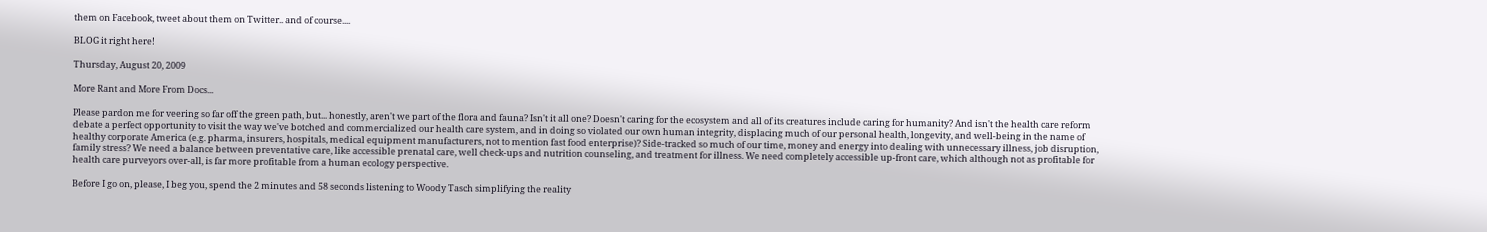them on Facebook, tweet about them on Twitter.. and of course....

BLOG it right here!

Thursday, August 20, 2009

More Rant and More From Docs...

Please pardon me for veering so far off the green path, but... honestly, aren't we part of the flora and fauna? Isn't it all one? Doesn't caring for the ecosystem and all of its creatures include caring for humanity? And isn't the health care reform debate a perfect opportunity to visit the way we've botched and commercialized our health care system, and in doing so violated our own human integrity, displacing much of our personal health, longevity, and well-being in the name of healthy corporate America (e.g. pharma, insurers, hospitals, medical equipment manufacturers, not to mention fast food enterprise)? Side-tracked so much of our time, money and energy into dealing with unnecessary illness, job disruption, family stress? We need a balance between preventative care, like accessible prenatal care, well check-ups and nutrition counseling, and treatment for illness. We need completely accessible up-front care, which although not as profitable for health care purveyors over-all, is far more profitable from a human ecology perspective.

Before I go on, please, I beg you, spend the 2 minutes and 58 seconds listening to Woody Tasch simplifying the reality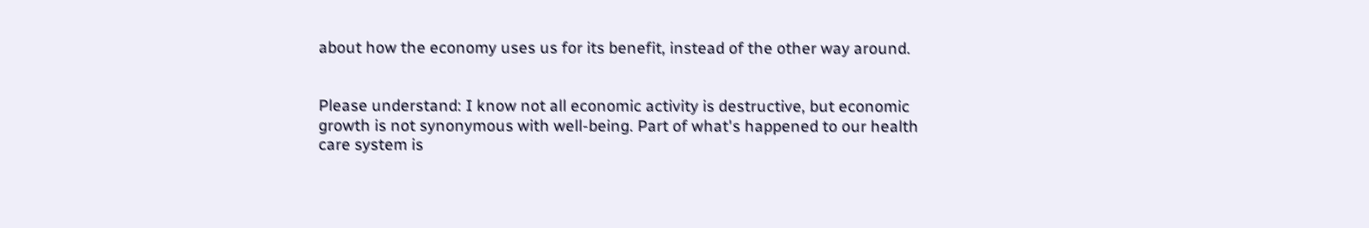about how the economy uses us for its benefit, instead of the other way around.


Please understand: I know not all economic activity is destructive, but economic growth is not synonymous with well-being. Part of what's happened to our health care system is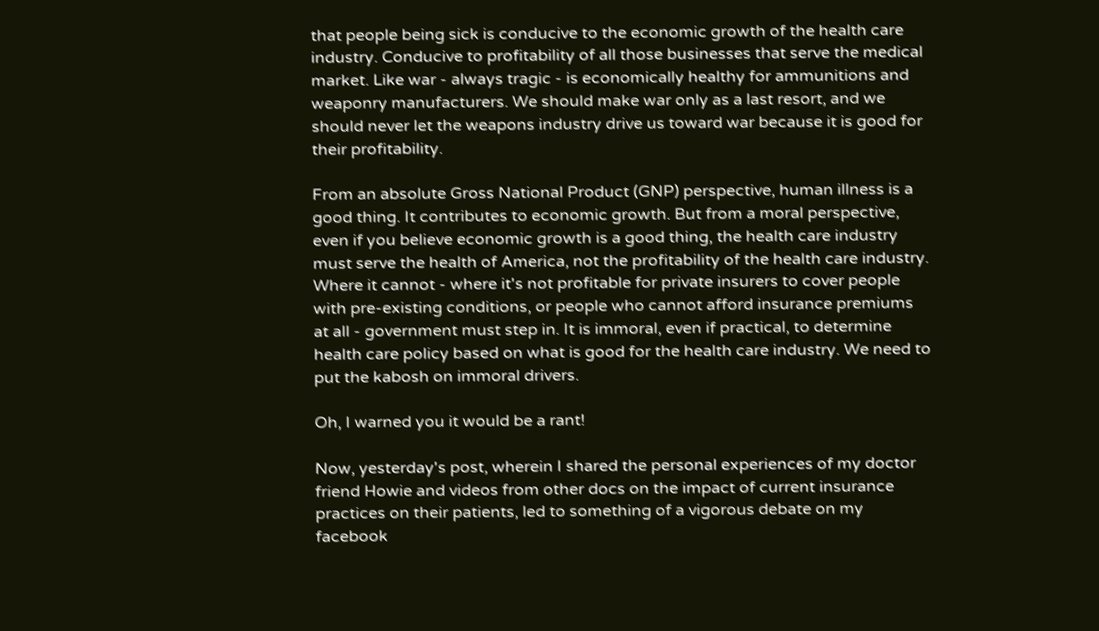that people being sick is conducive to the economic growth of the health care industry. Conducive to profitability of all those businesses that serve the medical market. Like war - always tragic - is economically healthy for ammunitions and weaponry manufacturers. We should make war only as a last resort, and we should never let the weapons industry drive us toward war because it is good for their profitability.

From an absolute Gross National Product (GNP) perspective, human illness is a good thing. It contributes to economic growth. But from a moral perspective, even if you believe economic growth is a good thing, the health care industry must serve the health of America, not the profitability of the health care industry. Where it cannot - where it's not profitable for private insurers to cover people with pre-existing conditions, or people who cannot afford insurance premiums at all - government must step in. It is immoral, even if practical, to determine health care policy based on what is good for the health care industry. We need to put the kabosh on immoral drivers.

Oh, I warned you it would be a rant!

Now, yesterday's post, wherein I shared the personal experiences of my doctor friend Howie and videos from other docs on the impact of current insurance practices on their patients, led to something of a vigorous debate on my facebook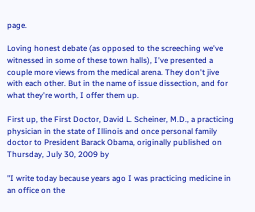page.

Loving honest debate (as opposed to the screeching we've witnessed in some of these town halls), I've presented a couple more views from the medical arena. They don't jive with each other. But in the name of issue dissection, and for what they're worth, I offer them up.

First up, the First Doctor, David L. Scheiner, M.D., a practicing physician in the state of Illinois and once personal family doctor to President Barack Obama, originally published on Thursday, July 30, 2009 by

"I write today because years ago I was practicing medicine in an office on the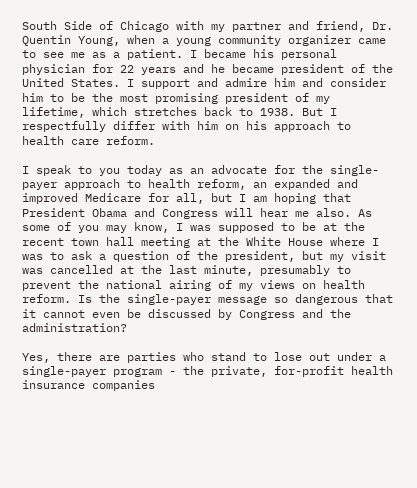South Side of Chicago with my partner and friend, Dr. Quentin Young, when a young community organizer came to see me as a patient. I became his personal physician for 22 years and he became president of the United States. I support and admire him and consider him to be the most promising president of my lifetime, which stretches back to 1938. But I respectfully differ with him on his approach to health care reform.

I speak to you today as an advocate for the single-payer approach to health reform, an expanded and improved Medicare for all, but I am hoping that President Obama and Congress will hear me also. As some of you may know, I was supposed to be at the recent town hall meeting at the White House where I was to ask a question of the president, but my visit was cancelled at the last minute, presumably to prevent the national airing of my views on health reform. Is the single-payer message so dangerous that it cannot even be discussed by Congress and the administration?

Yes, there are parties who stand to lose out under a single-payer program - the private, for-profit health insurance companies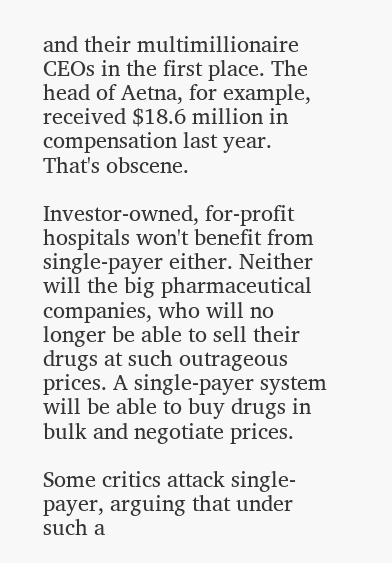and their multimillionaire CEOs in the first place. The head of Aetna, for example, received $18.6 million in compensation last year. That's obscene.

Investor-owned, for-profit hospitals won't benefit from single-payer either. Neither will the big pharmaceutical companies, who will no longer be able to sell their drugs at such outrageous prices. A single-payer system will be able to buy drugs in bulk and negotiate prices.

Some critics attack single-payer, arguing that under such a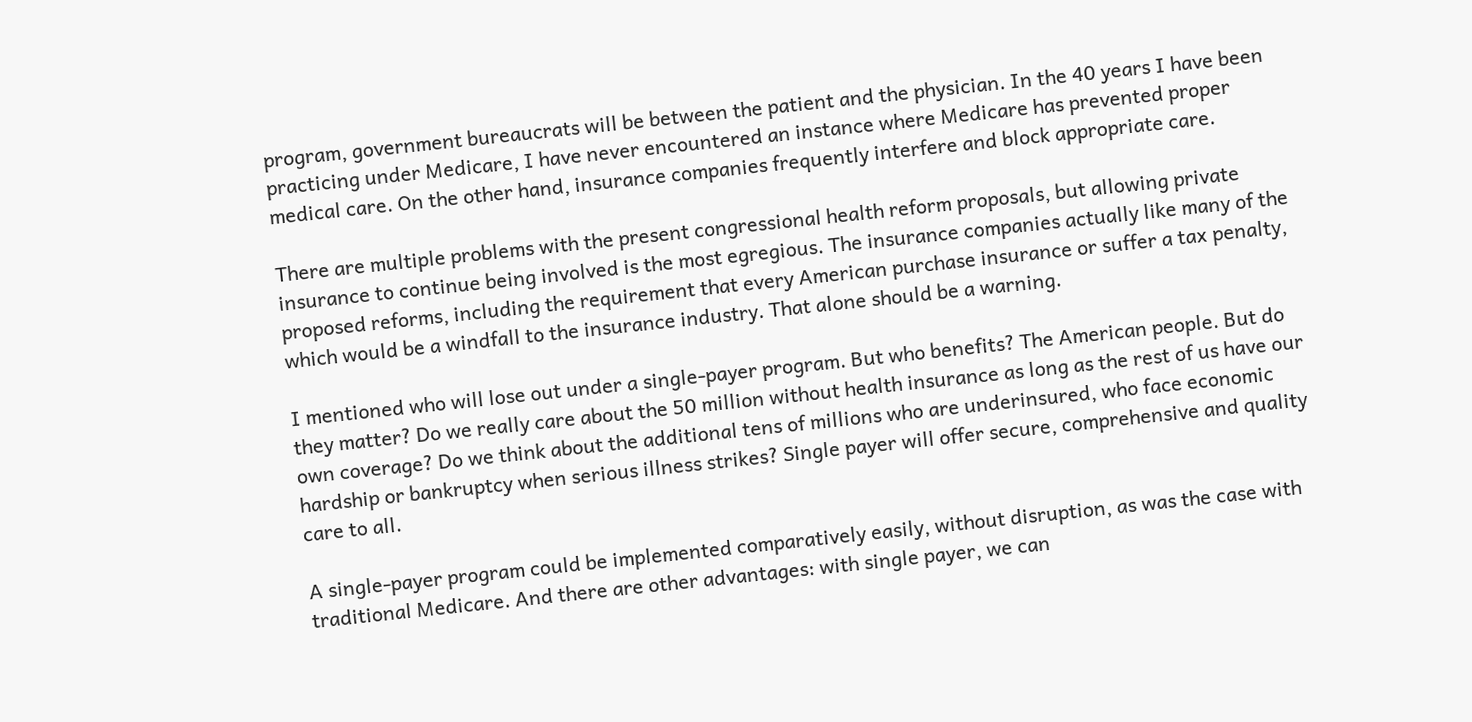program, government bureaucrats will be between the patient and the physician. In the 40 years I have been practicing under Medicare, I have never encountered an instance where Medicare has prevented proper medical care. On the other hand, insurance companies frequently interfere and block appropriate care.

There are multiple problems with the present congressional health reform proposals, but allowing private insurance to continue being involved is the most egregious. The insurance companies actually like many of the proposed reforms, including the requirement that every American purchase insurance or suffer a tax penalty, which would be a windfall to the insurance industry. That alone should be a warning.

I mentioned who will lose out under a single-payer program. But who benefits? The American people. But do they matter? Do we really care about the 50 million without health insurance as long as the rest of us have our own coverage? Do we think about the additional tens of millions who are underinsured, who face economic hardship or bankruptcy when serious illness strikes? Single payer will offer secure, comprehensive and quality care to all.

A single-payer program could be implemented comparatively easily, without disruption, as was the case with traditional Medicare. And there are other advantages: with single payer, we can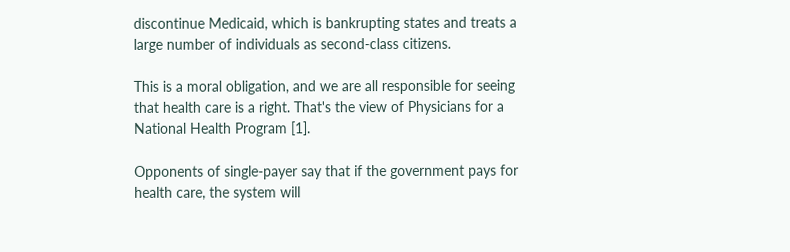discontinue Medicaid, which is bankrupting states and treats a large number of individuals as second-class citizens.

This is a moral obligation, and we are all responsible for seeing that health care is a right. That's the view of Physicians for a National Health Program [1].

Opponents of single-payer say that if the government pays for health care, the system will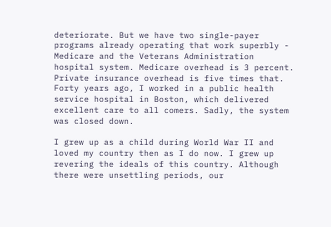deteriorate. But we have two single-payer programs already operating that work superbly - Medicare and the Veterans Administration hospital system. Medicare overhead is 3 percent. Private insurance overhead is five times that. Forty years ago, I worked in a public health service hospital in Boston, which delivered excellent care to all comers. Sadly, the system was closed down.

I grew up as a child during World War II and loved my country then as I do now. I grew up revering the ideals of this country. Although there were unsettling periods, our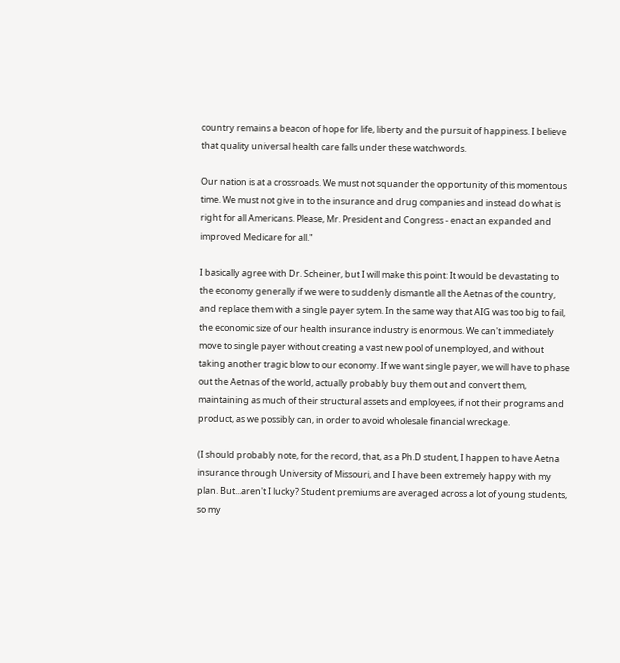country remains a beacon of hope for life, liberty and the pursuit of happiness. I believe that quality universal health care falls under these watchwords.

Our nation is at a crossroads. We must not squander the opportunity of this momentous time. We must not give in to the insurance and drug companies and instead do what is right for all Americans. Please, Mr. President and Congress - enact an expanded and improved Medicare for all."

I basically agree with Dr. Scheiner, but I will make this point: It would be devastating to the economy generally if we were to suddenly dismantle all the Aetnas of the country, and replace them with a single payer sytem. In the same way that AIG was too big to fail, the economic size of our health insurance industry is enormous. We can't immediately move to single payer without creating a vast new pool of unemployed, and without taking another tragic blow to our economy. If we want single payer, we will have to phase out the Aetnas of the world, actually probably buy them out and convert them, maintaining as much of their structural assets and employees, if not their programs and product, as we possibly can, in order to avoid wholesale financial wreckage.

(I should probably note, for the record, that, as a Ph.D student, I happen to have Aetna insurance through University of Missouri, and I have been extremely happy with my plan. But...aren't I lucky? Student premiums are averaged across a lot of young students, so my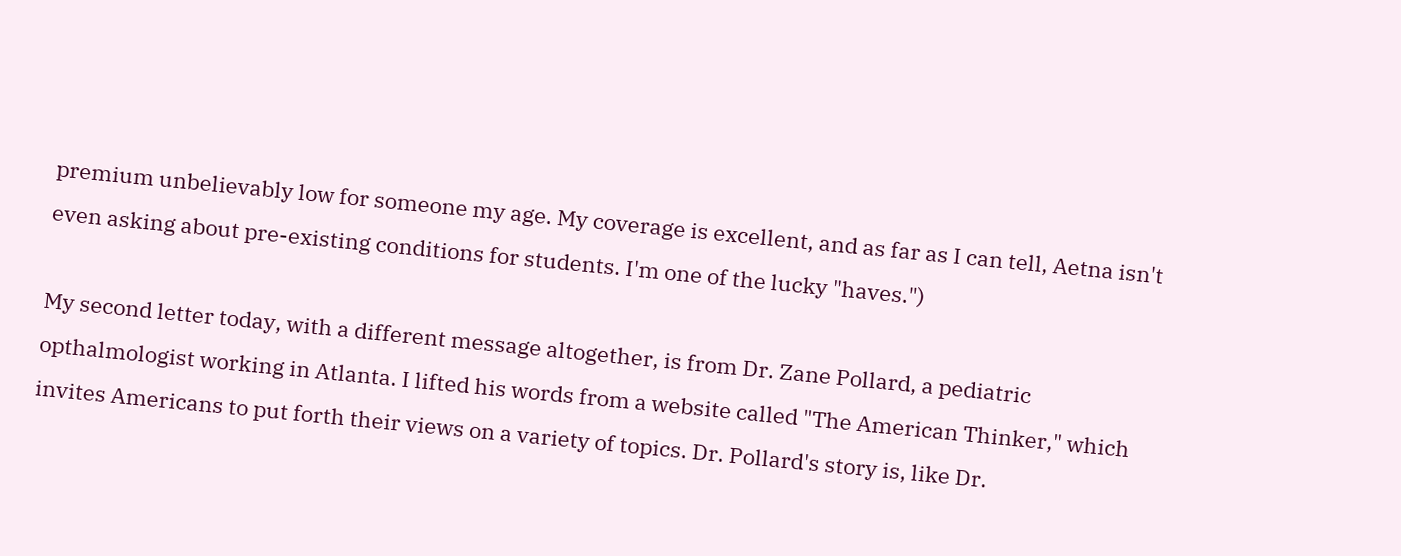premium unbelievably low for someone my age. My coverage is excellent, and as far as I can tell, Aetna isn't even asking about pre-existing conditions for students. I'm one of the lucky "haves.")

My second letter today, with a different message altogether, is from Dr. Zane Pollard, a pediatric opthalmologist working in Atlanta. I lifted his words from a website called "The American Thinker," which invites Americans to put forth their views on a variety of topics. Dr. Pollard's story is, like Dr.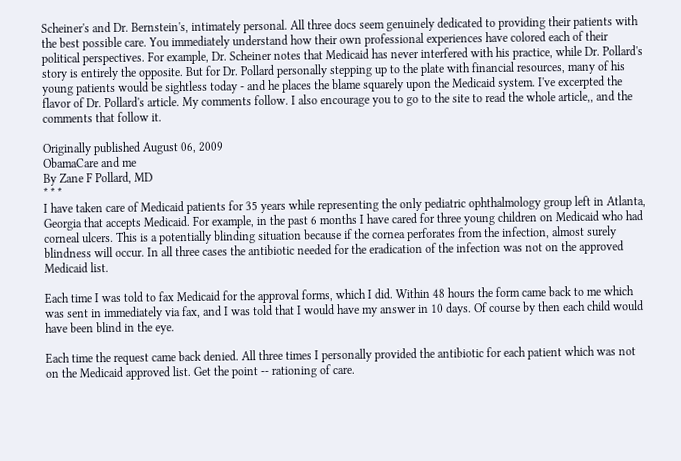Scheiner's and Dr. Bernstein's, intimately personal. All three docs seem genuinely dedicated to providing their patients with the best possible care. You immediately understand how their own professional experiences have colored each of their political perspectives. For example, Dr. Scheiner notes that Medicaid has never interfered with his practice, while Dr. Pollard's story is entirely the opposite. But for Dr. Pollard personally stepping up to the plate with financial resources, many of his young patients would be sightless today - and he places the blame squarely upon the Medicaid system. I've excerpted the flavor of Dr. Pollard's article. My comments follow. I also encourage you to go to the site to read the whole article,, and the comments that follow it.

Originally published August 06, 2009
ObamaCare and me
By Zane F Pollard, MD
* * *
I have taken care of Medicaid patients for 35 years while representing the only pediatric ophthalmology group left in Atlanta, Georgia that accepts Medicaid. For example, in the past 6 months I have cared for three young children on Medicaid who had corneal ulcers. This is a potentially blinding situation because if the cornea perforates from the infection, almost surely blindness will occur. In all three cases the antibiotic needed for the eradication of the infection was not on the approved Medicaid list.

Each time I was told to fax Medicaid for the approval forms, which I did. Within 48 hours the form came back to me which was sent in immediately via fax, and I was told that I would have my answer in 10 days. Of course by then each child would have been blind in the eye.

Each time the request came back denied. All three times I personally provided the antibiotic for each patient which was not on the Medicaid approved list. Get the point -- rationing of care.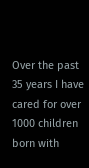Over the past 35 years I have cared for over 1000 children born with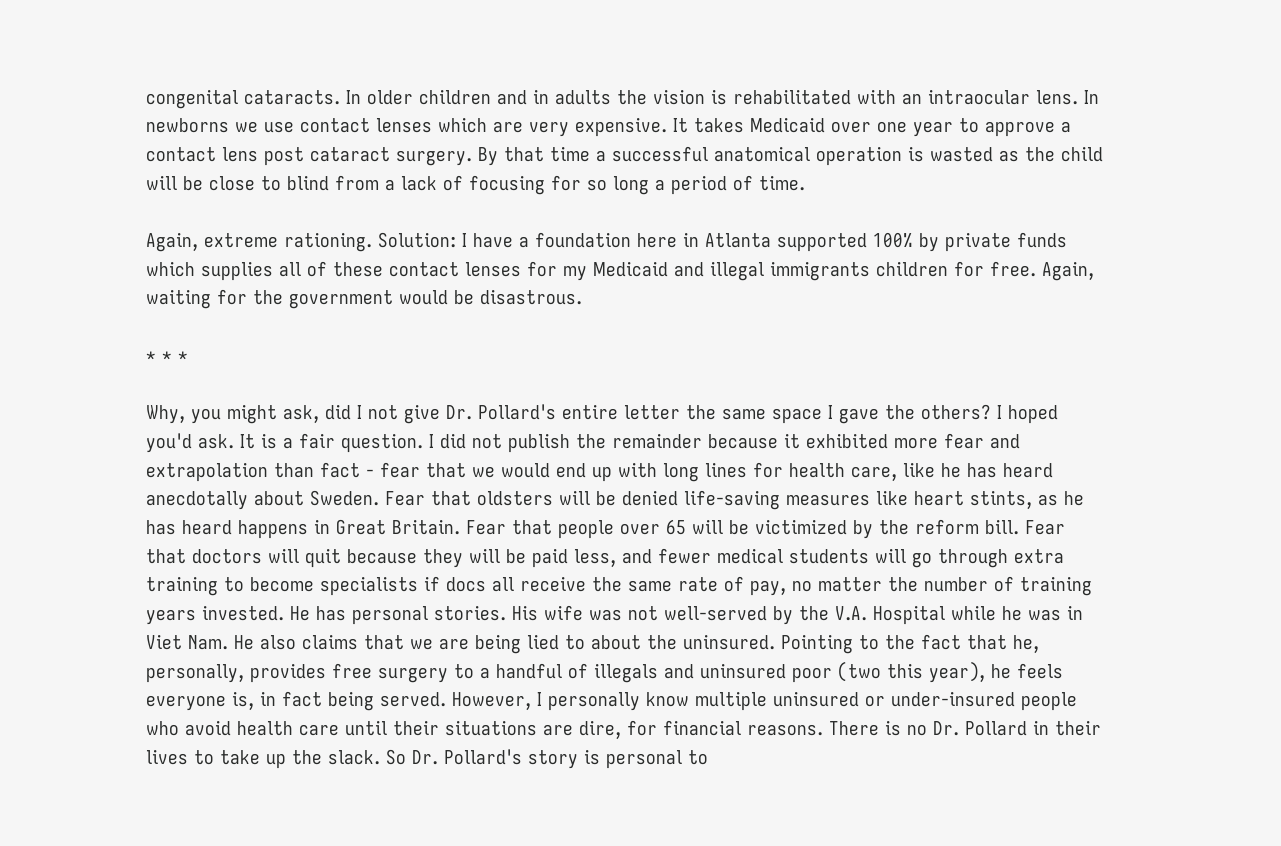congenital cataracts. In older children and in adults the vision is rehabilitated with an intraocular lens. In newborns we use contact lenses which are very expensive. It takes Medicaid over one year to approve a contact lens post cataract surgery. By that time a successful anatomical operation is wasted as the child will be close to blind from a lack of focusing for so long a period of time.

Again, extreme rationing. Solution: I have a foundation here in Atlanta supported 100% by private funds which supplies all of these contact lenses for my Medicaid and illegal immigrants children for free. Again, waiting for the government would be disastrous.

* * *

Why, you might ask, did I not give Dr. Pollard's entire letter the same space I gave the others? I hoped you'd ask. It is a fair question. I did not publish the remainder because it exhibited more fear and extrapolation than fact - fear that we would end up with long lines for health care, like he has heard anecdotally about Sweden. Fear that oldsters will be denied life-saving measures like heart stints, as he has heard happens in Great Britain. Fear that people over 65 will be victimized by the reform bill. Fear that doctors will quit because they will be paid less, and fewer medical students will go through extra training to become specialists if docs all receive the same rate of pay, no matter the number of training years invested. He has personal stories. His wife was not well-served by the V.A. Hospital while he was in Viet Nam. He also claims that we are being lied to about the uninsured. Pointing to the fact that he, personally, provides free surgery to a handful of illegals and uninsured poor (two this year), he feels everyone is, in fact being served. However, I personally know multiple uninsured or under-insured people who avoid health care until their situations are dire, for financial reasons. There is no Dr. Pollard in their lives to take up the slack. So Dr. Pollard's story is personal to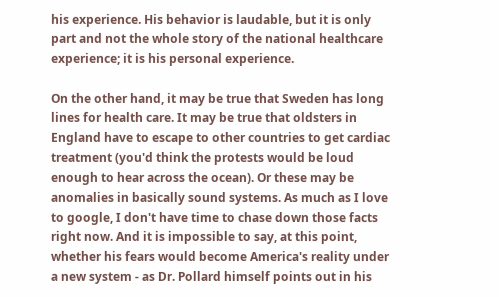his experience. His behavior is laudable, but it is only part and not the whole story of the national healthcare experience; it is his personal experience.

On the other hand, it may be true that Sweden has long lines for health care. It may be true that oldsters in England have to escape to other countries to get cardiac treatment (you'd think the protests would be loud enough to hear across the ocean). Or these may be anomalies in basically sound systems. As much as I love to google, I don't have time to chase down those facts right now. And it is impossible to say, at this point, whether his fears would become America's reality under a new system - as Dr. Pollard himself points out in his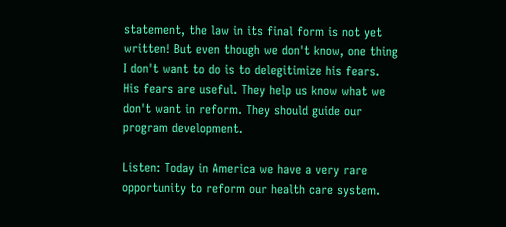statement, the law in its final form is not yet written! But even though we don't know, one thing I don't want to do is to delegitimize his fears. His fears are useful. They help us know what we don't want in reform. They should guide our program development.

Listen: Today in America we have a very rare opportunity to reform our health care system.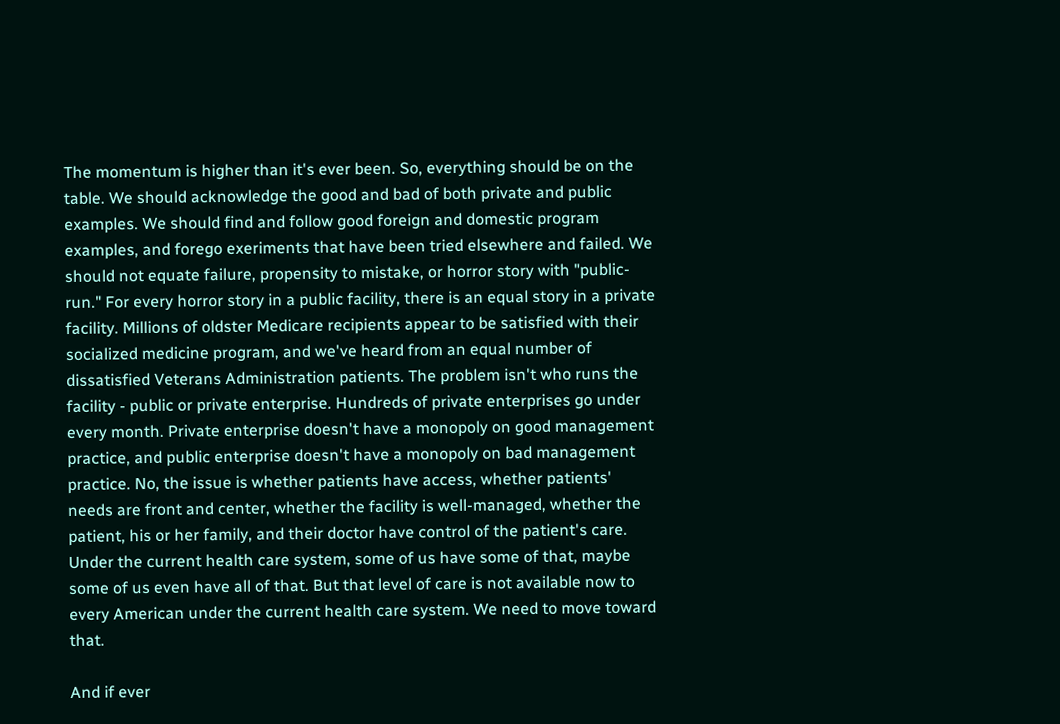The momentum is higher than it's ever been. So, everything should be on the table. We should acknowledge the good and bad of both private and public examples. We should find and follow good foreign and domestic program examples, and forego exeriments that have been tried elsewhere and failed. We should not equate failure, propensity to mistake, or horror story with "public-run." For every horror story in a public facility, there is an equal story in a private facility. Millions of oldster Medicare recipients appear to be satisfied with their socialized medicine program, and we've heard from an equal number of dissatisfied Veterans Administration patients. The problem isn't who runs the facility - public or private enterprise. Hundreds of private enterprises go under every month. Private enterprise doesn't have a monopoly on good management practice, and public enterprise doesn't have a monopoly on bad management practice. No, the issue is whether patients have access, whether patients' needs are front and center, whether the facility is well-managed, whether the patient, his or her family, and their doctor have control of the patient's care. Under the current health care system, some of us have some of that, maybe some of us even have all of that. But that level of care is not available now to every American under the current health care system. We need to move toward that.

And if ever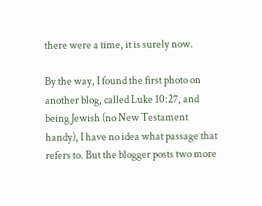there were a time, it is surely now.

By the way, I found the first photo on another blog, called Luke 10:27, and being Jewish (no New Testament handy), I have no idea what passage that refers to. But the blogger posts two more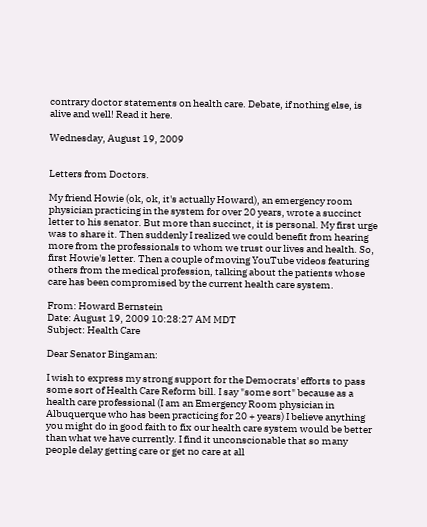contrary doctor statements on health care. Debate, if nothing else, is alive and well! Read it here.

Wednesday, August 19, 2009


Letters from Doctors.

My friend Howie (ok, ok, it's actually Howard), an emergency room physician practicing in the system for over 20 years, wrote a succinct letter to his senator. But more than succinct, it is personal. My first urge was to share it. Then suddenly I realized we could benefit from hearing more from the professionals to whom we trust our lives and health. So, first Howie's letter. Then a couple of moving YouTube videos featuring others from the medical profession, talking about the patients whose care has been compromised by the current health care system.

From: Howard Bernstein
Date: August 19, 2009 10:28:27 AM MDT
Subject: Health Care

Dear Senator Bingaman:

I wish to express my strong support for the Democrats' efforts to pass some sort of Health Care Reform bill. I say "some sort" because as a health care professional (I am an Emergency Room physician in Albuquerque who has been practicing for 20 + years) I believe anything you might do in good faith to fix our health care system would be better than what we have currently. I find it unconscionable that so many people delay getting care or get no care at all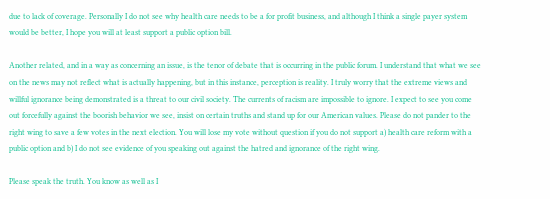due to lack of coverage. Personally I do not see why health care needs to be a for profit business, and although I think a single payer system would be better, I hope you will at least support a public option bill.

Another related, and in a way as concerning an issue, is the tenor of debate that is occurring in the public forum. I understand that what we see on the news may not reflect what is actually happening, but in this instance, perception is reality. I truly worry that the extreme views and willful ignorance being demonstrated is a threat to our civil society. The currents of racism are impossible to ignore. I expect to see you come out forcefully against the boorish behavior we see, insist on certain truths and stand up for our American values. Please do not pander to the right wing to save a few votes in the next election. You will lose my vote without question if you do not support a) health care reform with a public option and b) I do not see evidence of you speaking out against the hatred and ignorance of the right wing.

Please speak the truth. You know as well as I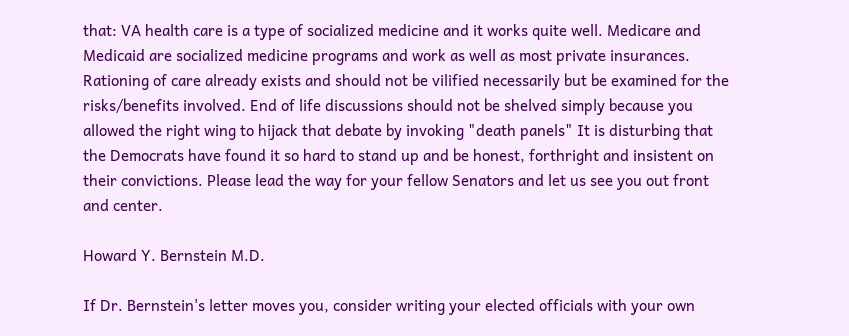that: VA health care is a type of socialized medicine and it works quite well. Medicare and Medicaid are socialized medicine programs and work as well as most private insurances. Rationing of care already exists and should not be vilified necessarily but be examined for the risks/benefits involved. End of life discussions should not be shelved simply because you allowed the right wing to hijack that debate by invoking "death panels" It is disturbing that the Democrats have found it so hard to stand up and be honest, forthright and insistent on their convictions. Please lead the way for your fellow Senators and let us see you out front and center.

Howard Y. Bernstein M.D.

If Dr. Bernstein's letter moves you, consider writing your elected officials with your own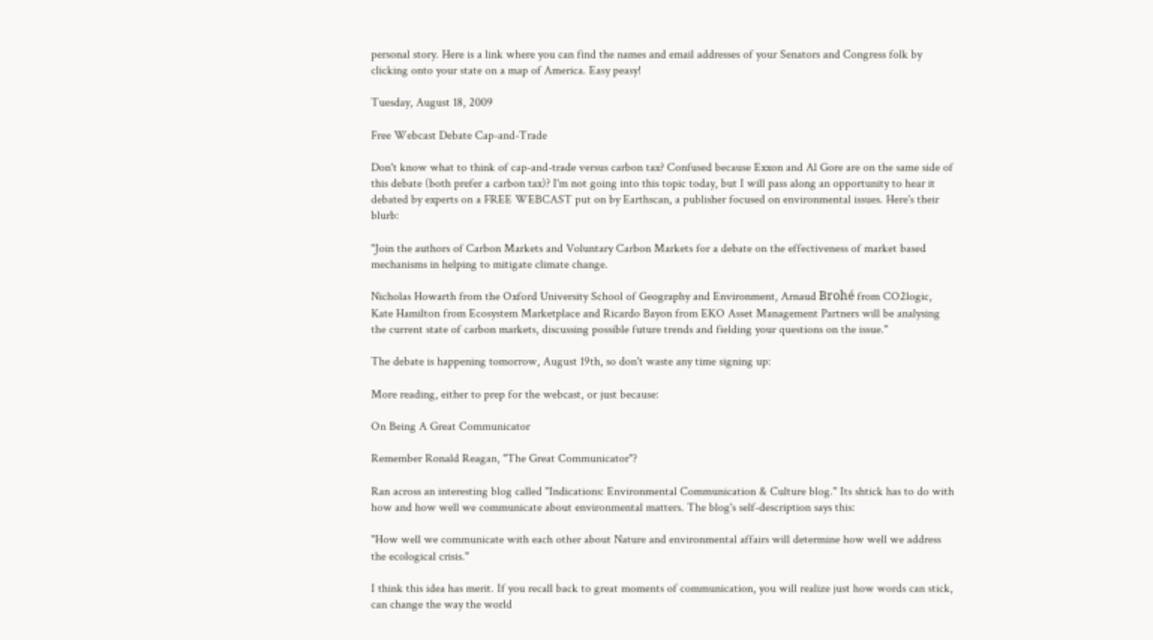personal story. Here is a link where you can find the names and email addresses of your Senators and Congress folk by clicking onto your state on a map of America. Easy peasy!

Tuesday, August 18, 2009

Free Webcast Debate Cap-and-Trade

Don't know what to think of cap-and-trade versus carbon tax? Confused because Exxon and Al Gore are on the same side of this debate (both prefer a carbon tax)? I'm not going into this topic today, but I will pass along an opportunity to hear it debated by experts on a FREE WEBCAST put on by Earthscan, a publisher focused on environmental issues. Here's their blurb:

"Join the authors of Carbon Markets and Voluntary Carbon Markets for a debate on the effectiveness of market based mechanisms in helping to mitigate climate change.

Nicholas Howarth from the Oxford University School of Geography and Environment, Arnaud Brohé from CO2logic, Kate Hamilton from Ecosystem Marketplace and Ricardo Bayon from EKO Asset Management Partners will be analysing the current state of carbon markets, discussing possible future trends and fielding your questions on the issue."

The debate is happening tomorrow, August 19th, so don't waste any time signing up:

More reading, either to prep for the webcast, or just because:

On Being A Great Communicator

Remember Ronald Reagan, "The Great Communicator"?

Ran across an interesting blog called "Indications: Environmental Communication & Culture blog." Its shtick has to do with how and how well we communicate about environmental matters. The blog's self-description says this:

"How well we communicate with each other about Nature and environmental affairs will determine how well we address the ecological crisis."

I think this idea has merit. If you recall back to great moments of communication, you will realize just how words can stick, can change the way the world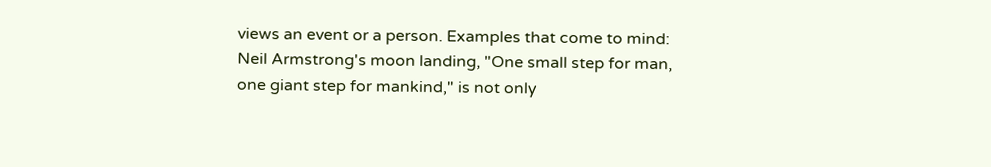views an event or a person. Examples that come to mind: Neil Armstrong's moon landing, "One small step for man, one giant step for mankind," is not only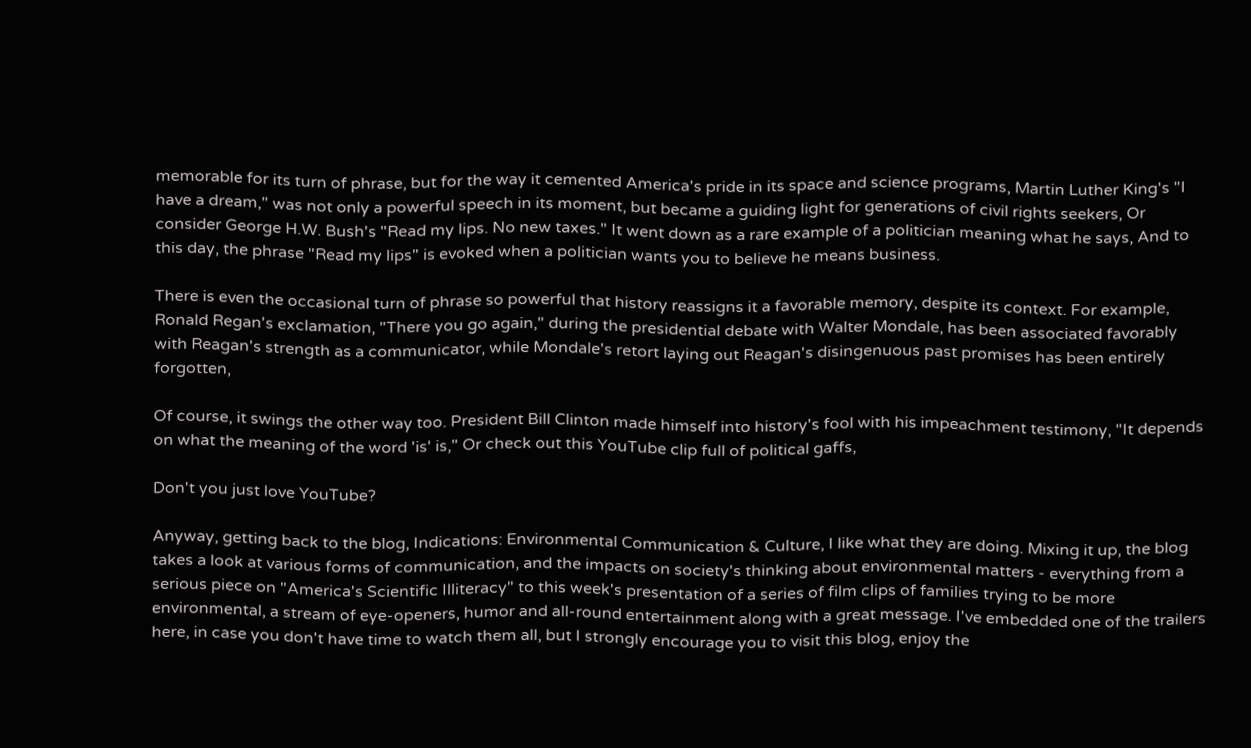memorable for its turn of phrase, but for the way it cemented America's pride in its space and science programs, Martin Luther King's "I have a dream," was not only a powerful speech in its moment, but became a guiding light for generations of civil rights seekers, Or consider George H.W. Bush's "Read my lips. No new taxes." It went down as a rare example of a politician meaning what he says, And to this day, the phrase "Read my lips" is evoked when a politician wants you to believe he means business.

There is even the occasional turn of phrase so powerful that history reassigns it a favorable memory, despite its context. For example, Ronald Regan's exclamation, "There you go again," during the presidential debate with Walter Mondale, has been associated favorably with Reagan's strength as a communicator, while Mondale's retort laying out Reagan's disingenuous past promises has been entirely forgotten,

Of course, it swings the other way too. President Bill Clinton made himself into history's fool with his impeachment testimony, "It depends on what the meaning of the word 'is' is," Or check out this YouTube clip full of political gaffs,

Don't you just love YouTube?

Anyway, getting back to the blog, Indications: Environmental Communication & Culture, I like what they are doing. Mixing it up, the blog takes a look at various forms of communication, and the impacts on society's thinking about environmental matters - everything from a serious piece on "America's Scientific Illiteracy" to this week's presentation of a series of film clips of families trying to be more environmental, a stream of eye-openers, humor and all-round entertainment along with a great message. I've embedded one of the trailers here, in case you don't have time to watch them all, but I strongly encourage you to visit this blog, enjoy the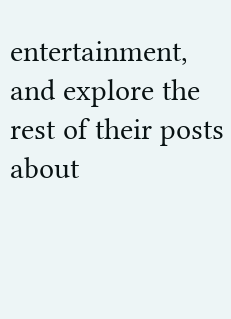entertainment, and explore the rest of their posts about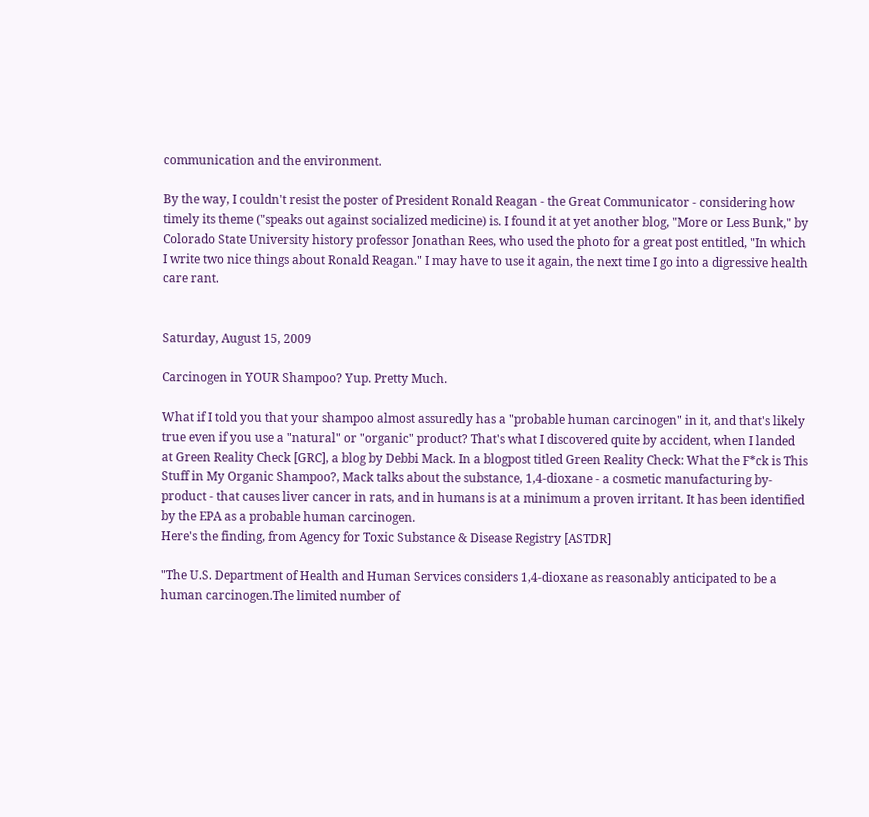communication and the environment.

By the way, I couldn't resist the poster of President Ronald Reagan - the Great Communicator - considering how timely its theme ("speaks out against socialized medicine) is. I found it at yet another blog, "More or Less Bunk," by Colorado State University history professor Jonathan Rees, who used the photo for a great post entitled, "In which I write two nice things about Ronald Reagan." I may have to use it again, the next time I go into a digressive health care rant.


Saturday, August 15, 2009

Carcinogen in YOUR Shampoo? Yup. Pretty Much.

What if I told you that your shampoo almost assuredly has a "probable human carcinogen" in it, and that's likely true even if you use a "natural" or "organic" product? That's what I discovered quite by accident, when I landed at Green Reality Check [GRC], a blog by Debbi Mack. In a blogpost titled Green Reality Check: What the F*ck is This Stuff in My Organic Shampoo?, Mack talks about the substance, 1,4-dioxane - a cosmetic manufacturing by-product - that causes liver cancer in rats, and in humans is at a minimum a proven irritant. It has been identified by the EPA as a probable human carcinogen.
Here's the finding, from Agency for Toxic Substance & Disease Registry [ASTDR]

"The U.S. Department of Health and Human Services considers 1,4-dioxane as reasonably anticipated to be a human carcinogen.The limited number of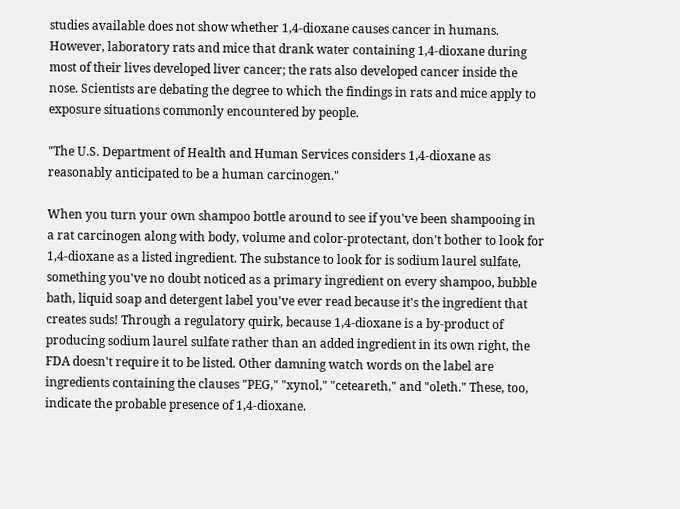studies available does not show whether 1,4-dioxane causes cancer in humans. However, laboratory rats and mice that drank water containing 1,4-dioxane during most of their lives developed liver cancer; the rats also developed cancer inside the nose. Scientists are debating the degree to which the findings in rats and mice apply to exposure situations commonly encountered by people.

"The U.S. Department of Health and Human Services considers 1,4-dioxane as reasonably anticipated to be a human carcinogen."

When you turn your own shampoo bottle around to see if you've been shampooing in a rat carcinogen along with body, volume and color-protectant, don't bother to look for 1,4-dioxane as a listed ingredient. The substance to look for is sodium laurel sulfate, something you've no doubt noticed as a primary ingredient on every shampoo, bubble bath, liquid soap and detergent label you've ever read because it's the ingredient that creates suds! Through a regulatory quirk, because 1,4-dioxane is a by-product of producing sodium laurel sulfate rather than an added ingredient in its own right, the FDA doesn't require it to be listed. Other damning watch words on the label are ingredients containing the clauses "PEG," "xynol," "ceteareth," and "oleth." These, too, indicate the probable presence of 1,4-dioxane.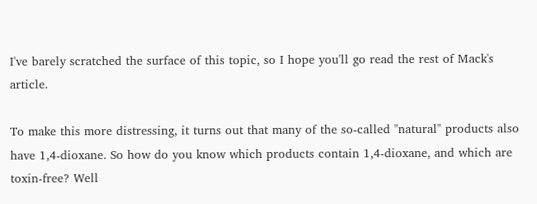I've barely scratched the surface of this topic, so I hope you'll go read the rest of Mack's article.

To make this more distressing, it turns out that many of the so-called "natural" products also have 1,4-dioxane. So how do you know which products contain 1,4-dioxane, and which are toxin-free? Well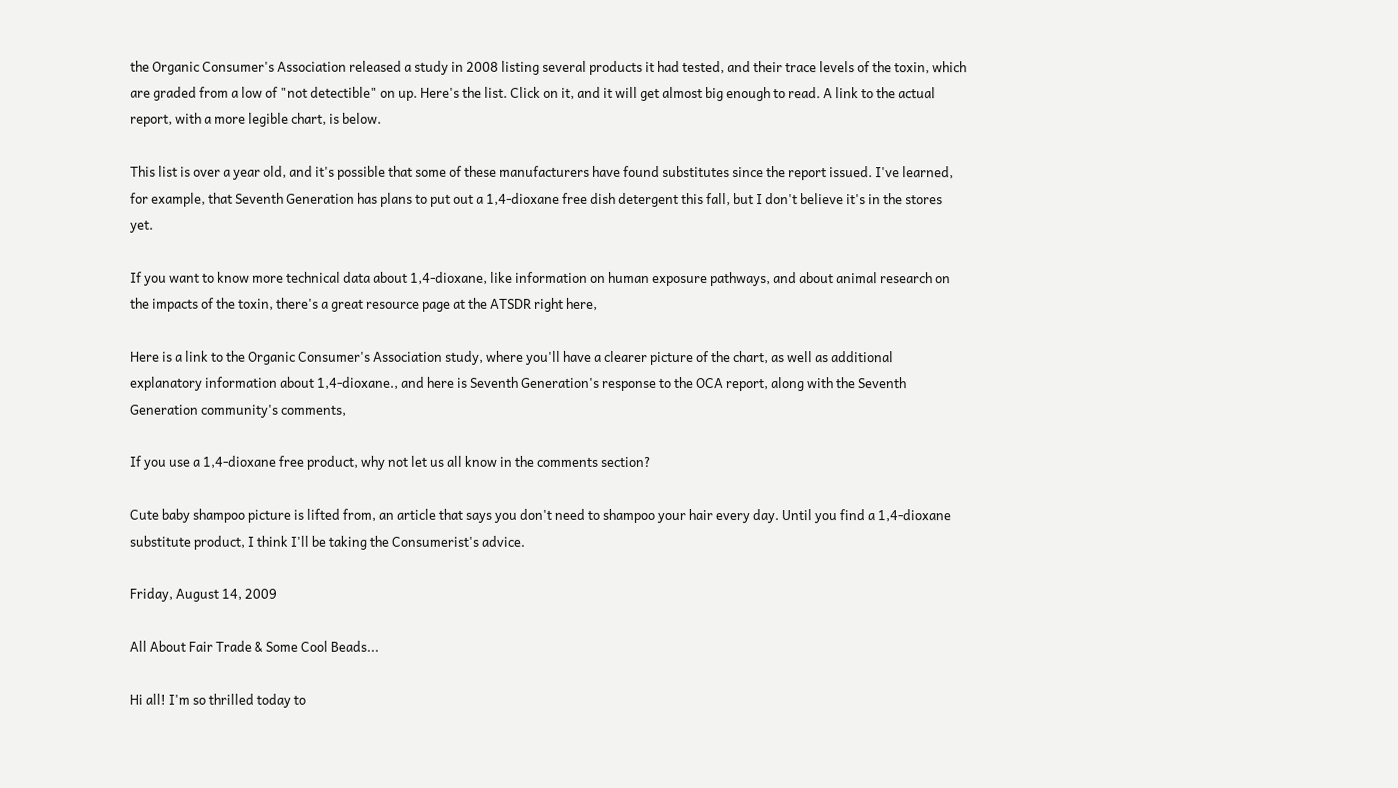the Organic Consumer's Association released a study in 2008 listing several products it had tested, and their trace levels of the toxin, which are graded from a low of "not detectible" on up. Here's the list. Click on it, and it will get almost big enough to read. A link to the actual report, with a more legible chart, is below.

This list is over a year old, and it's possible that some of these manufacturers have found substitutes since the report issued. I've learned, for example, that Seventh Generation has plans to put out a 1,4-dioxane free dish detergent this fall, but I don't believe it's in the stores yet.

If you want to know more technical data about 1,4-dioxane, like information on human exposure pathways, and about animal research on the impacts of the toxin, there's a great resource page at the ATSDR right here,

Here is a link to the Organic Consumer's Association study, where you'll have a clearer picture of the chart, as well as additional explanatory information about 1,4-dioxane., and here is Seventh Generation's response to the OCA report, along with the Seventh Generation community's comments,

If you use a 1,4-dioxane free product, why not let us all know in the comments section?

Cute baby shampoo picture is lifted from, an article that says you don't need to shampoo your hair every day. Until you find a 1,4-dioxane substitute product, I think I'll be taking the Consumerist's advice.

Friday, August 14, 2009

All About Fair Trade & Some Cool Beads...

Hi all! I'm so thrilled today to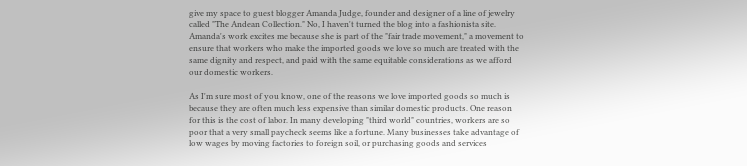give my space to guest blogger Amanda Judge, founder and designer of a line of jewelry called "The Andean Collection." No, I haven't turned the blog into a fashionista site. Amanda's work excites me because she is part of the "fair trade movement," a movement to ensure that workers who make the imported goods we love so much are treated with the same dignity and respect, and paid with the same equitable considerations as we afford our domestic workers.

As I'm sure most of you know, one of the reasons we love imported goods so much is because they are often much less expensive than similar domestic products. One reason for this is the cost of labor. In many developing "third world" countries, workers are so poor that a very small paycheck seems like a fortune. Many businesses take advantage of low wages by moving factories to foreign soil, or purchasing goods and services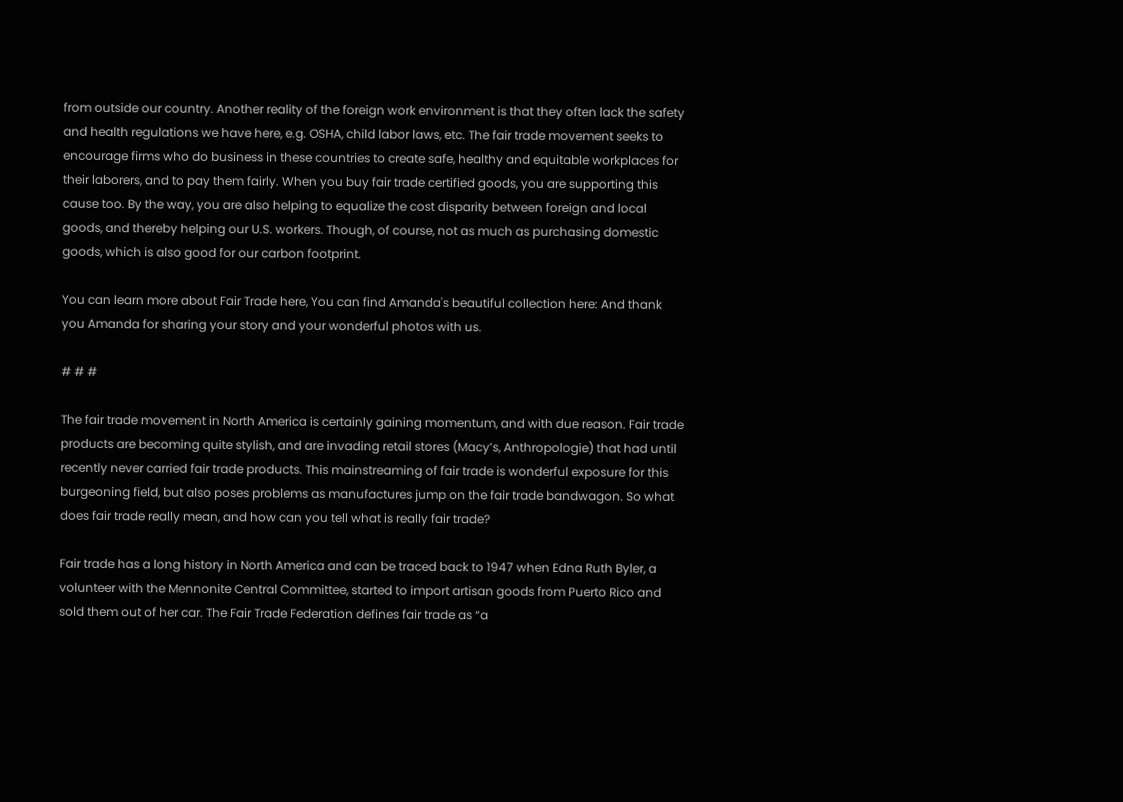from outside our country. Another reality of the foreign work environment is that they often lack the safety and health regulations we have here, e.g. OSHA, child labor laws, etc. The fair trade movement seeks to encourage firms who do business in these countries to create safe, healthy and equitable workplaces for their laborers, and to pay them fairly. When you buy fair trade certified goods, you are supporting this cause too. By the way, you are also helping to equalize the cost disparity between foreign and local goods, and thereby helping our U.S. workers. Though, of course, not as much as purchasing domestic goods, which is also good for our carbon footprint.

You can learn more about Fair Trade here, You can find Amanda's beautiful collection here: And thank you Amanda for sharing your story and your wonderful photos with us.

# # #

The fair trade movement in North America is certainly gaining momentum, and with due reason. Fair trade products are becoming quite stylish, and are invading retail stores (Macy’s, Anthropologie) that had until recently never carried fair trade products. This mainstreaming of fair trade is wonderful exposure for this burgeoning field, but also poses problems as manufactures jump on the fair trade bandwagon. So what does fair trade really mean, and how can you tell what is really fair trade?

Fair trade has a long history in North America and can be traced back to 1947 when Edna Ruth Byler, a volunteer with the Mennonite Central Committee, started to import artisan goods from Puerto Rico and sold them out of her car. The Fair Trade Federation defines fair trade as “a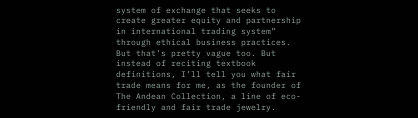system of exchange that seeks to create greater equity and partnership in international trading system” through ethical business practices. But that’s pretty vague too. But instead of reciting textbook definitions, I’ll tell you what fair trade means for me, as the founder of The Andean Collection, a line of eco-friendly and fair trade jewelry.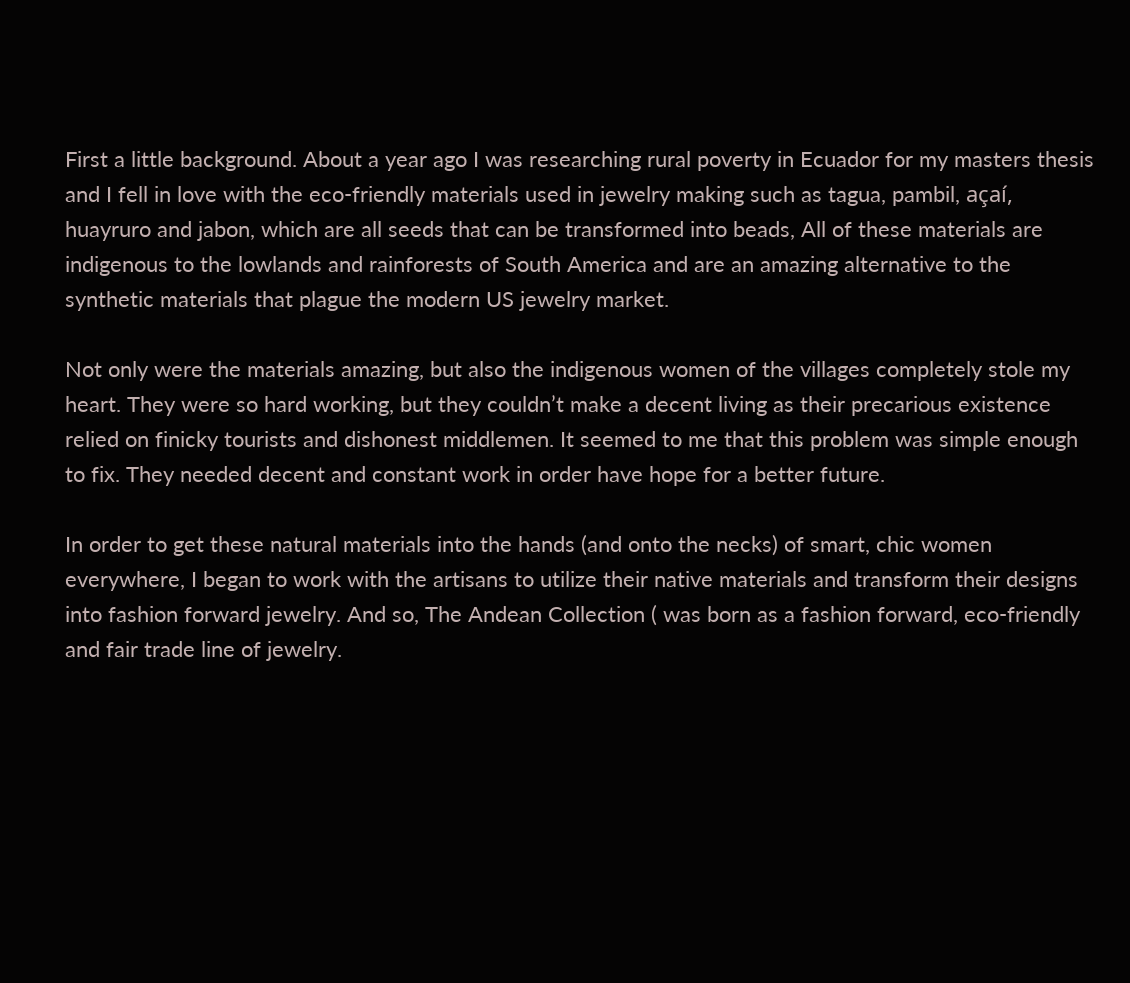First a little background. About a year ago I was researching rural poverty in Ecuador for my masters thesis and I fell in love with the eco-friendly materials used in jewelry making such as tagua, pambil, açaí, huayruro and jabon, which are all seeds that can be transformed into beads, All of these materials are indigenous to the lowlands and rainforests of South America and are an amazing alternative to the synthetic materials that plague the modern US jewelry market.

Not only were the materials amazing, but also the indigenous women of the villages completely stole my heart. They were so hard working, but they couldn’t make a decent living as their precarious existence relied on finicky tourists and dishonest middlemen. It seemed to me that this problem was simple enough to fix. They needed decent and constant work in order have hope for a better future.

In order to get these natural materials into the hands (and onto the necks) of smart, chic women everywhere, I began to work with the artisans to utilize their native materials and transform their designs into fashion forward jewelry. And so, The Andean Collection ( was born as a fashion forward, eco-friendly and fair trade line of jewelry.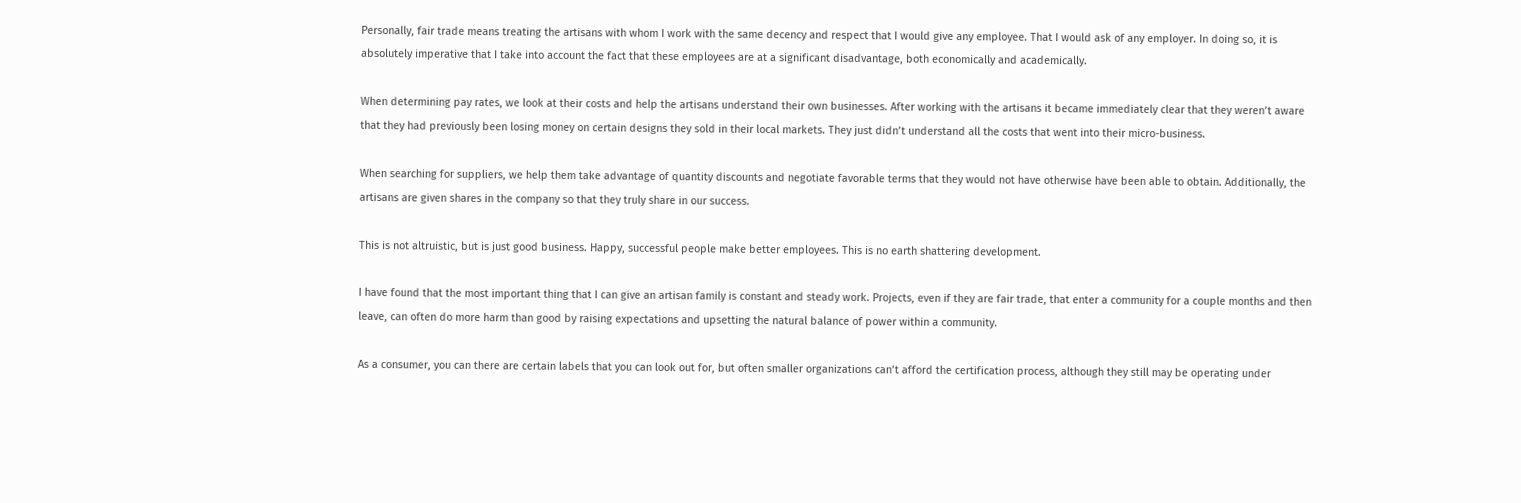Personally, fair trade means treating the artisans with whom I work with the same decency and respect that I would give any employee. That I would ask of any employer. In doing so, it is absolutely imperative that I take into account the fact that these employees are at a significant disadvantage, both economically and academically.

When determining pay rates, we look at their costs and help the artisans understand their own businesses. After working with the artisans it became immediately clear that they weren’t aware that they had previously been losing money on certain designs they sold in their local markets. They just didn’t understand all the costs that went into their micro-business.

When searching for suppliers, we help them take advantage of quantity discounts and negotiate favorable terms that they would not have otherwise have been able to obtain. Additionally, the artisans are given shares in the company so that they truly share in our success.

This is not altruistic, but is just good business. Happy, successful people make better employees. This is no earth shattering development.

I have found that the most important thing that I can give an artisan family is constant and steady work. Projects, even if they are fair trade, that enter a community for a couple months and then leave, can often do more harm than good by raising expectations and upsetting the natural balance of power within a community.

As a consumer, you can there are certain labels that you can look out for, but often smaller organizations can’t afford the certification process, although they still may be operating under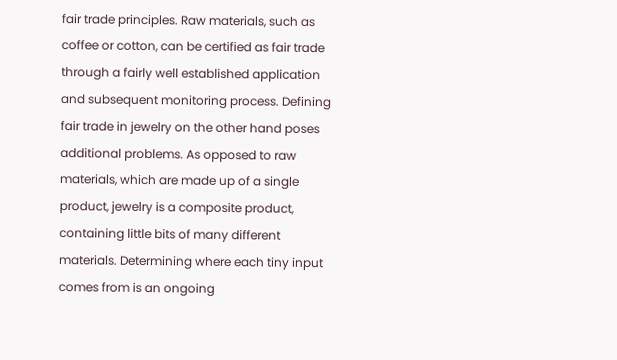fair trade principles. Raw materials, such as coffee or cotton, can be certified as fair trade through a fairly well established application and subsequent monitoring process. Defining fair trade in jewelry on the other hand poses additional problems. As opposed to raw materials, which are made up of a single product, jewelry is a composite product, containing little bits of many different materials. Determining where each tiny input comes from is an ongoing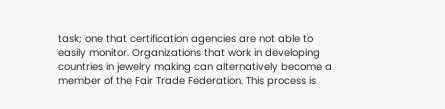task; one that certification agencies are not able to easily monitor. Organizations that work in developing countries in jewelry making can alternatively become a member of the Fair Trade Federation. This process is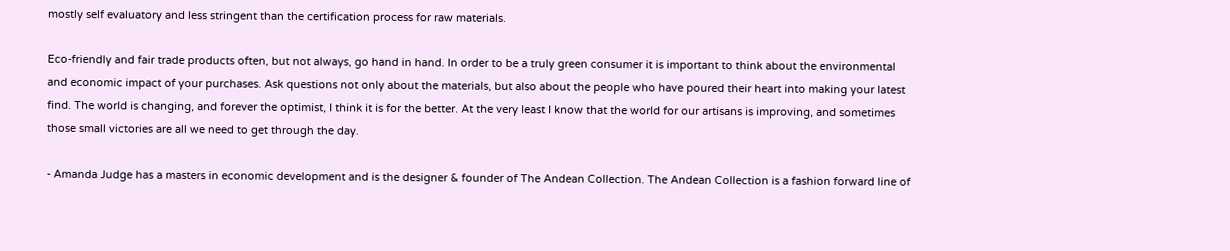mostly self evaluatory and less stringent than the certification process for raw materials.

Eco-friendly and fair trade products often, but not always, go hand in hand. In order to be a truly green consumer it is important to think about the environmental and economic impact of your purchases. Ask questions not only about the materials, but also about the people who have poured their heart into making your latest find. The world is changing, and forever the optimist, I think it is for the better. At the very least I know that the world for our artisans is improving, and sometimes those small victories are all we need to get through the day.

- Amanda Judge has a masters in economic development and is the designer & founder of The Andean Collection. The Andean Collection is a fashion forward line of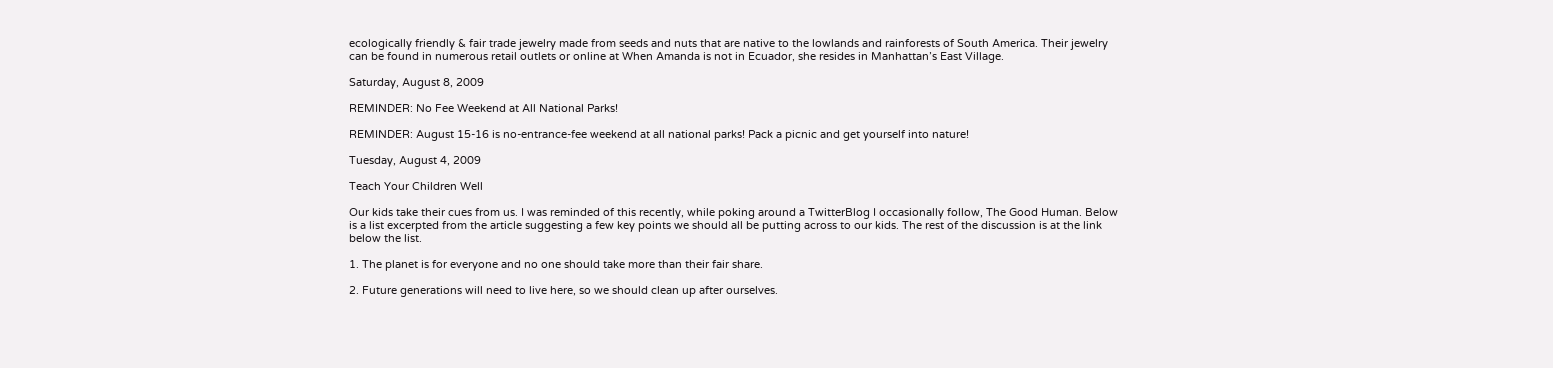ecologically friendly & fair trade jewelry made from seeds and nuts that are native to the lowlands and rainforests of South America. Their jewelry can be found in numerous retail outlets or online at When Amanda is not in Ecuador, she resides in Manhattan’s East Village.

Saturday, August 8, 2009

REMINDER: No Fee Weekend at All National Parks!

REMINDER: August 15-16 is no-entrance-fee weekend at all national parks! Pack a picnic and get yourself into nature!

Tuesday, August 4, 2009

Teach Your Children Well

Our kids take their cues from us. I was reminded of this recently, while poking around a TwitterBlog I occasionally follow, The Good Human. Below is a list excerpted from the article suggesting a few key points we should all be putting across to our kids. The rest of the discussion is at the link below the list.

1. The planet is for everyone and no one should take more than their fair share.

2. Future generations will need to live here, so we should clean up after ourselves.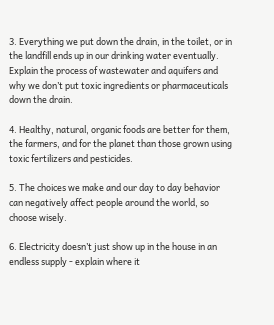3. Everything we put down the drain, in the toilet, or in the landfill ends up in our drinking water eventually. Explain the process of wastewater and aquifers and why we don’t put toxic ingredients or pharmaceuticals down the drain.

4. Healthy, natural, organic foods are better for them, the farmers, and for the planet than those grown using toxic fertilizers and pesticides.

5. The choices we make and our day to day behavior can negatively affect people around the world, so choose wisely.

6. Electricity doesn’t just show up in the house in an endless supply - explain where it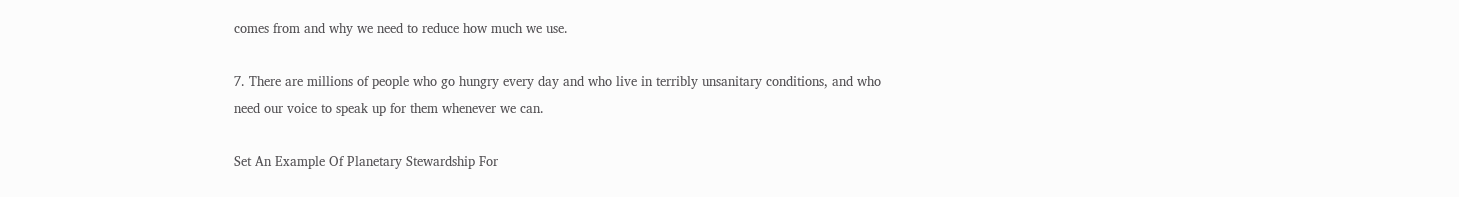comes from and why we need to reduce how much we use.

7. There are millions of people who go hungry every day and who live in terribly unsanitary conditions, and who need our voice to speak up for them whenever we can.

Set An Example Of Planetary Stewardship For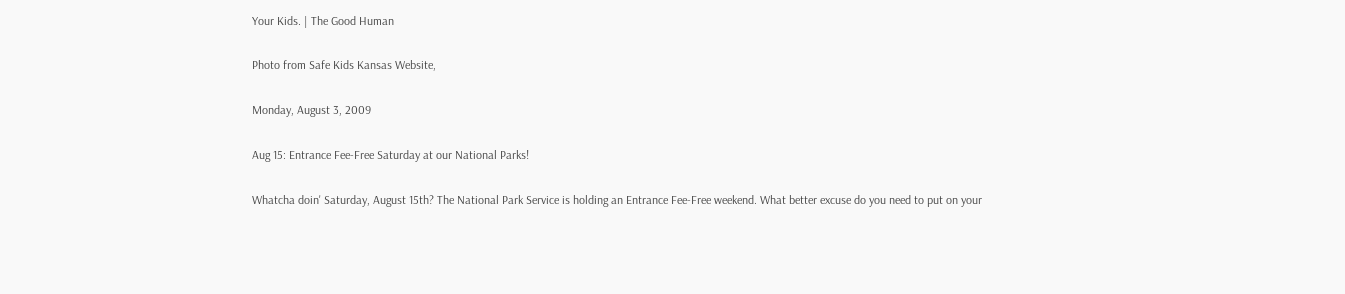Your Kids. | The Good Human

Photo from Safe Kids Kansas Website,

Monday, August 3, 2009

Aug 15: Entrance Fee-Free Saturday at our National Parks!

Whatcha doin' Saturday, August 15th? The National Park Service is holding an Entrance Fee-Free weekend. What better excuse do you need to put on your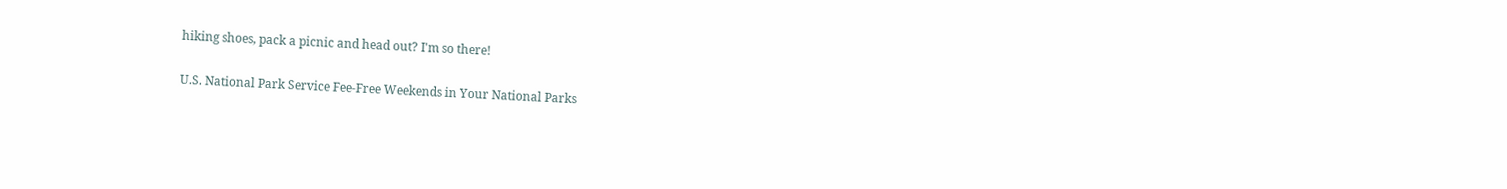hiking shoes, pack a picnic and head out? I'm so there!

U.S. National Park Service Fee-Free Weekends in Your National Parks